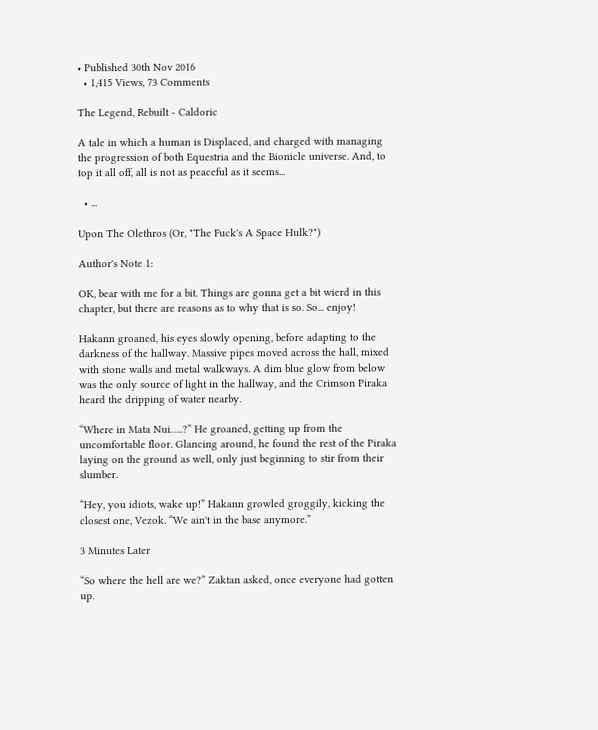• Published 30th Nov 2016
  • 1,415 Views, 73 Comments

The Legend, Rebuilt - Caldoric

A tale in which a human is Displaced, and charged with managing the progression of both Equestria and the Bionicle universe. And, to top it all off, all is not as peaceful as it seems...

  • ...

Upon The Olethros (Or, "The Fuck's A Space Hulk?")

Author's Note 1:

OK, bear with me for a bit. Things are gonna get a bit wierd in this chapter, but there are reasons as to why that is so. So... enjoy!

Hakann groaned, his eyes slowly opening, before adapting to the darkness of the hallway. Massive pipes moved across the hall, mixed with stone walls and metal walkways. A dim blue glow from below was the only source of light in the hallway, and the Crimson Piraka heard the dripping of water nearby.

“Where in Mata Nui…..?” He groaned, getting up from the uncomfortable floor. Glancing around, he found the rest of the Piraka laying on the ground as well, only just beginning to stir from their slumber.

“Hey, you idiots, wake up!” Hakann growled groggily, kicking the closest one, Vezok. “We ain't in the base anymore.”

3 Minutes Later

“So where the hell are we?” Zaktan asked, once everyone had gotten up.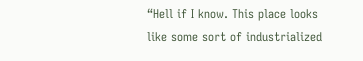“Hell if I know. This place looks like some sort of industrialized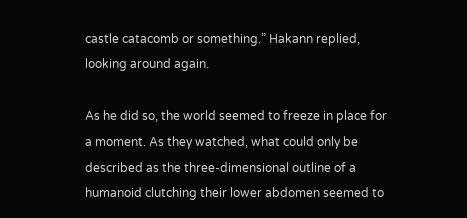castle catacomb or something.” Hakann replied, looking around again.

As he did so, the world seemed to freeze in place for a moment. As they watched, what could only be described as the three-dimensional outline of a humanoid clutching their lower abdomen seemed to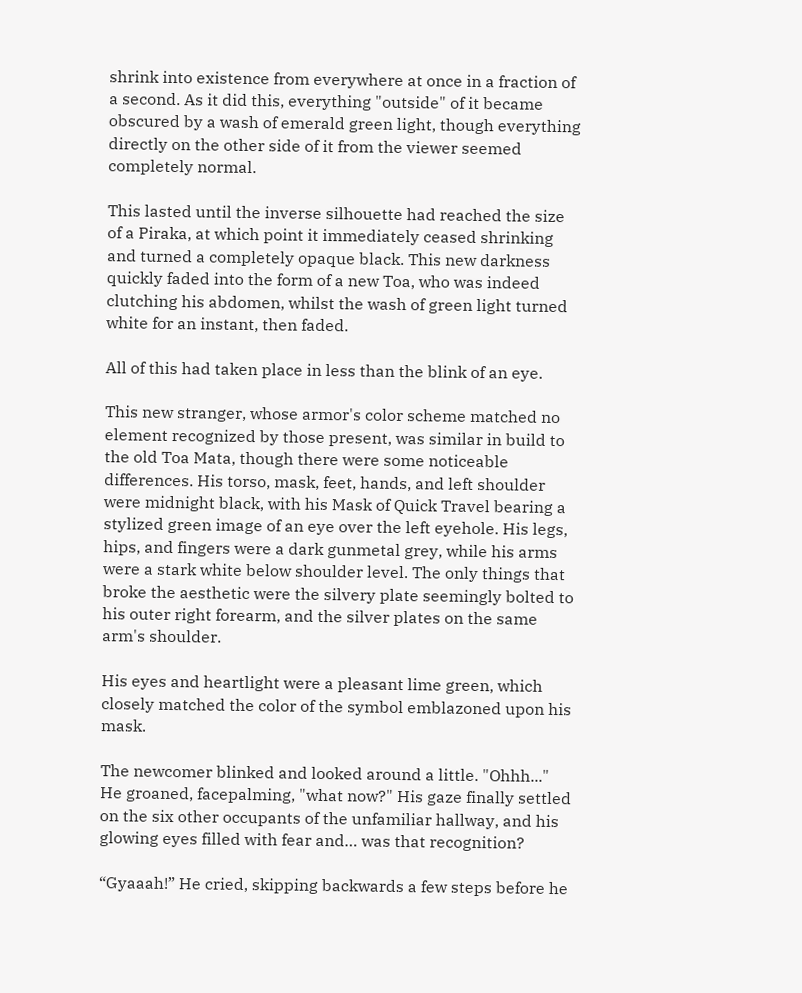shrink into existence from everywhere at once in a fraction of a second. As it did this, everything "outside" of it became obscured by a wash of emerald green light, though everything directly on the other side of it from the viewer seemed completely normal.

This lasted until the inverse silhouette had reached the size of a Piraka, at which point it immediately ceased shrinking and turned a completely opaque black. This new darkness quickly faded into the form of a new Toa, who was indeed clutching his abdomen, whilst the wash of green light turned white for an instant, then faded.

All of this had taken place in less than the blink of an eye.

This new stranger, whose armor's color scheme matched no element recognized by those present, was similar in build to the old Toa Mata, though there were some noticeable differences. His torso, mask, feet, hands, and left shoulder were midnight black, with his Mask of Quick Travel bearing a stylized green image of an eye over the left eyehole. His legs,
hips, and fingers were a dark gunmetal grey, while his arms were a stark white below shoulder level. The only things that broke the aesthetic were the silvery plate seemingly bolted to his outer right forearm, and the silver plates on the same arm's shoulder.

His eyes and heartlight were a pleasant lime green, which closely matched the color of the symbol emblazoned upon his mask.

The newcomer blinked and looked around a little. "Ohhh..." He groaned, facepalming, "what now?" His gaze finally settled on the six other occupants of the unfamiliar hallway, and his glowing eyes filled with fear and… was that recognition?

“Gyaaah!” He cried, skipping backwards a few steps before he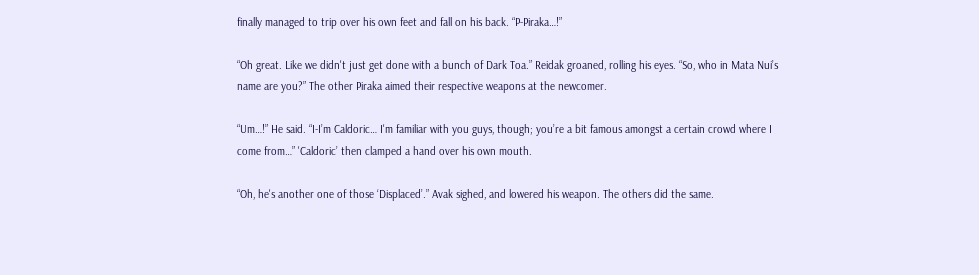finally managed to trip over his own feet and fall on his back. “P-Piraka…!”

“Oh great. Like we didn't just get done with a bunch of Dark Toa.” Reidak groaned, rolling his eyes. “So, who in Mata Nui’s name are you?” The other Piraka aimed their respective weapons at the newcomer.

“Um…!” He said. “I-I’m Caldoric… I'm familiar with you guys, though; you’re a bit famous amongst a certain crowd where I come from…” 'Caldoric’ then clamped a hand over his own mouth.

“Oh, he's another one of those ‘Displaced’.” Avak sighed, and lowered his weapon. The others did the same.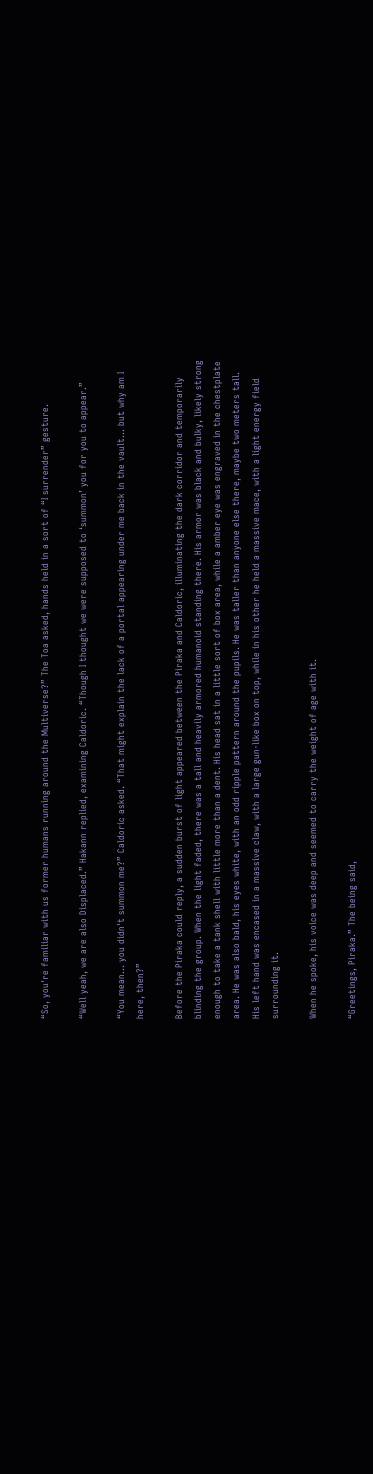“So, you're familiar with us former humans running around the Multiverse?” The Toa asked, hands held in a sort of “I surrender” gesture.

“Well yeah, we are also Displaced.” Hakann replied, examining Caldoric. “Though I thought we were supposed to ‘summon’ you for you to appear.”

“You mean… you didn't summon me?” Caldoric asked. “That might explain the lack of a portal appearing under me back in the vault… but why am I here, then?”

Before the Piraka could reply, a sudden burst of light appeared between the Piraka and Caldoric, illuminating the dark corridor and temporarily blinding the group. When the light faded, there was a tall and heavily armored humanoid standing there. His armor was black and bulky, likely strong enough to take a tank shell with little more than a dent. His head sat in a little sort of box area, while a amber eye was engraved in the chestplate area. He was also bald, his eyes white, with an odd ripple pattern around the pupils. He was taller than anyone else there, maybe two meters tall. His left hand was encased in a massive claw, with a large gun-like box on top, while in his other he held a massive mace, with a light energy field surrounding it.

When he spoke, his voice was deep and seemed to carry the weight of age with it.

“Greetings, Piraka.” The being said,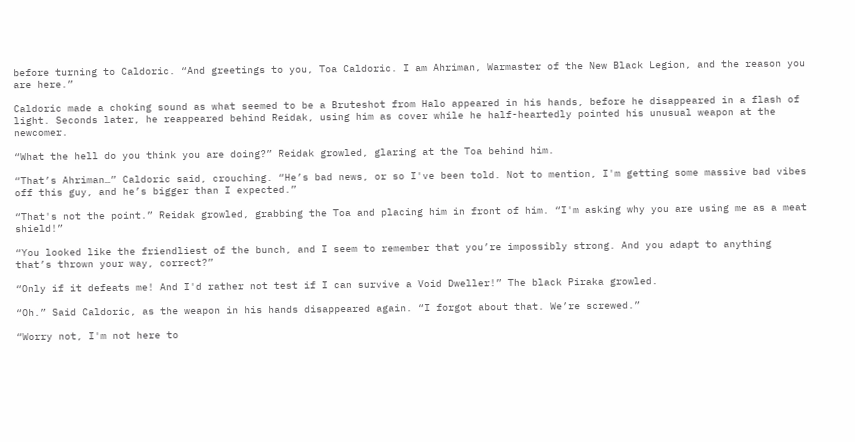before turning to Caldoric. “And greetings to you, Toa Caldoric. I am Ahriman, Warmaster of the New Black Legion, and the reason you are here.”

Caldoric made a choking sound as what seemed to be a Bruteshot from Halo appeared in his hands, before he disappeared in a flash of light. Seconds later, he reappeared behind Reidak, using him as cover while he half-heartedly pointed his unusual weapon at the newcomer.

“What the hell do you think you are doing?” Reidak growled, glaring at the Toa behind him.

“That’s Ahriman…” Caldoric said, crouching. “He’s bad news, or so I've been told. Not to mention, I'm getting some massive bad vibes off this guy, and he’s bigger than I expected.”

“That's not the point.” Reidak growled, grabbing the Toa and placing him in front of him. “I'm asking why you are using me as a meat shield!”

“You looked like the friendliest of the bunch, and I seem to remember that you’re impossibly strong. And you adapt to anything that’s thrown your way, correct?”

“Only if it defeats me! And I'd rather not test if I can survive a Void Dweller!” The black Piraka growled.

“Oh.” Said Caldoric, as the weapon in his hands disappeared again. “I forgot about that. We’re screwed.”

“Worry not, I'm not here to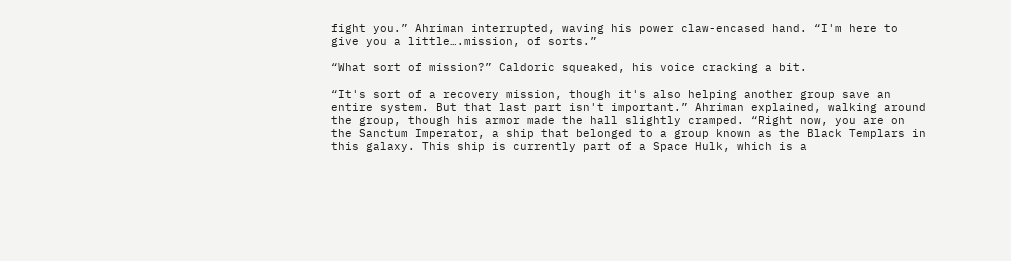fight you.” Ahriman interrupted, waving his power claw-encased hand. “I'm here to give you a little….mission, of sorts.”

“What sort of mission?” Caldoric squeaked, his voice cracking a bit.

“It's sort of a recovery mission, though it's also helping another group save an entire system. But that last part isn't important.” Ahriman explained, walking around the group, though his armor made the hall slightly cramped. “Right now, you are on the Sanctum Imperator, a ship that belonged to a group known as the Black Templars in this galaxy. This ship is currently part of a Space Hulk, which is a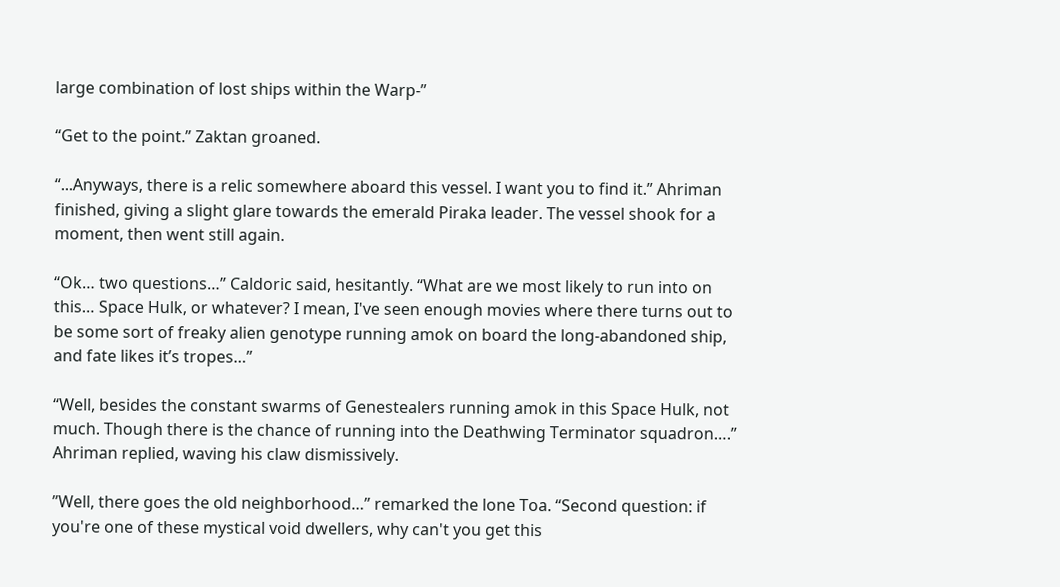large combination of lost ships within the Warp-”

“Get to the point.” Zaktan groaned.

“...Anyways, there is a relic somewhere aboard this vessel. I want you to find it.” Ahriman finished, giving a slight glare towards the emerald Piraka leader. The vessel shook for a moment, then went still again.

“Ok… two questions…” Caldoric said, hesitantly. “What are we most likely to run into on this… Space Hulk, or whatever? I mean, I've seen enough movies where there turns out to be some sort of freaky alien genotype running amok on board the long-abandoned ship, and fate likes it’s tropes…”

“Well, besides the constant swarms of Genestealers running amok in this Space Hulk, not much. Though there is the chance of running into the Deathwing Terminator squadron….” Ahriman replied, waving his claw dismissively.

”Well, there goes the old neighborhood…” remarked the lone Toa. “Second question: if you're one of these mystical void dwellers, why can't you get this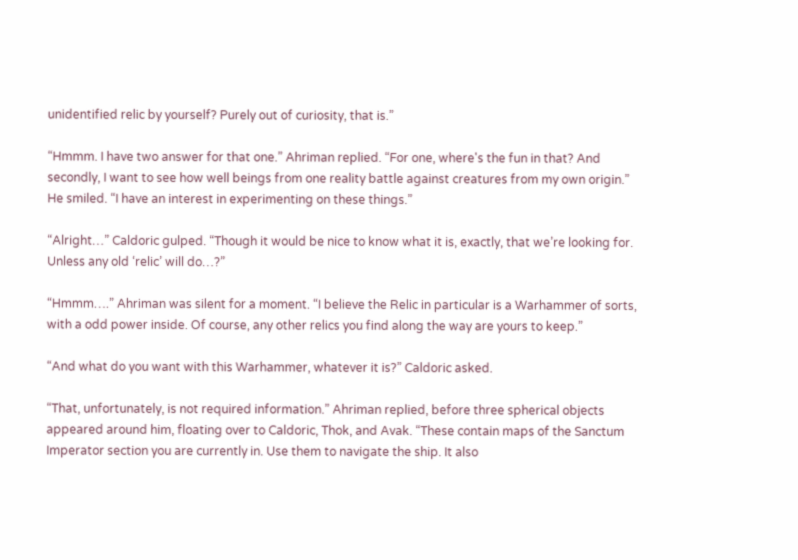unidentified relic by yourself? Purely out of curiosity, that is.”

“Hmmm. I have two answer for that one.” Ahriman replied. “For one, where's the fun in that? And secondly, I want to see how well beings from one reality battle against creatures from my own origin.” He smiled. “I have an interest in experimenting on these things.”

“Alright…” Caldoric gulped. “Though it would be nice to know what it is, exactly, that we’re looking for. Unless any old ‘relic’ will do…?”

“Hmmm….” Ahriman was silent for a moment. “I believe the Relic in particular is a Warhammer of sorts, with a odd power inside. Of course, any other relics you find along the way are yours to keep.”

“And what do you want with this Warhammer, whatever it is?” Caldoric asked.

“That, unfortunately, is not required information.” Ahriman replied, before three spherical objects appeared around him, floating over to Caldoric, Thok, and Avak. “These contain maps of the Sanctum Imperator section you are currently in. Use them to navigate the ship. It also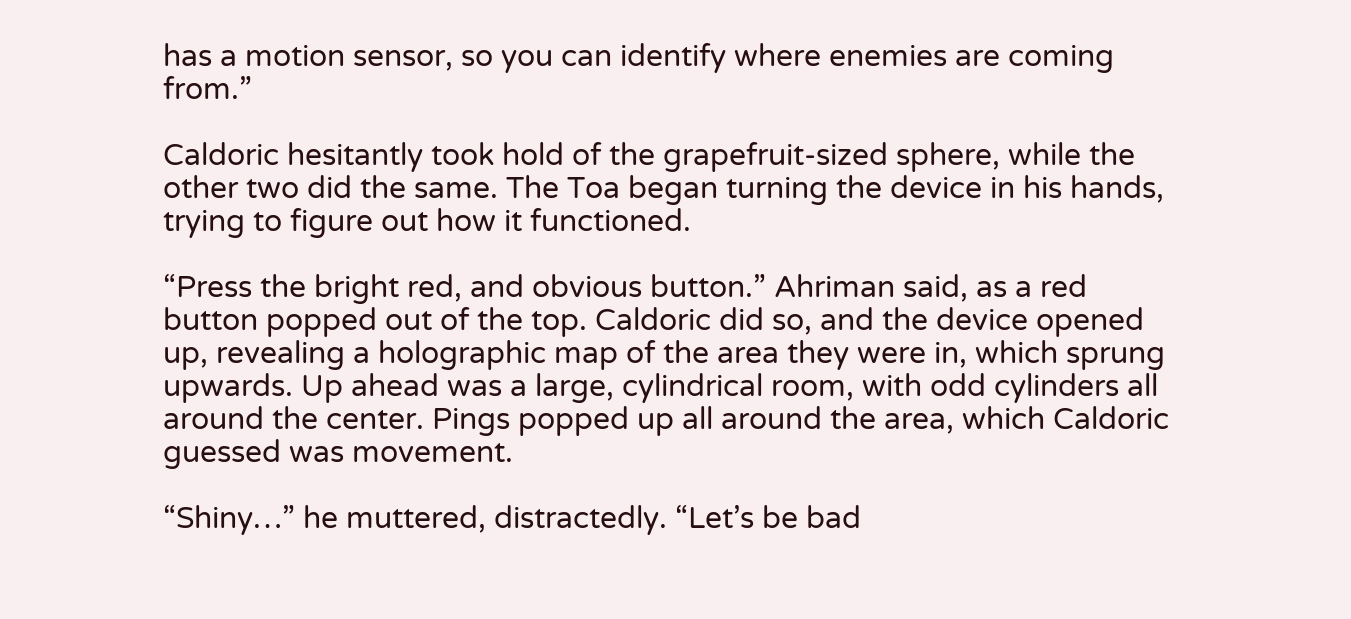has a motion sensor, so you can identify where enemies are coming from.”

Caldoric hesitantly took hold of the grapefruit-sized sphere, while the other two did the same. The Toa began turning the device in his hands, trying to figure out how it functioned.

“Press the bright red, and obvious button.” Ahriman said, as a red button popped out of the top. Caldoric did so, and the device opened up, revealing a holographic map of the area they were in, which sprung upwards. Up ahead was a large, cylindrical room, with odd cylinders all around the center. Pings popped up all around the area, which Caldoric guessed was movement.

“Shiny…” he muttered, distractedly. “Let’s be bad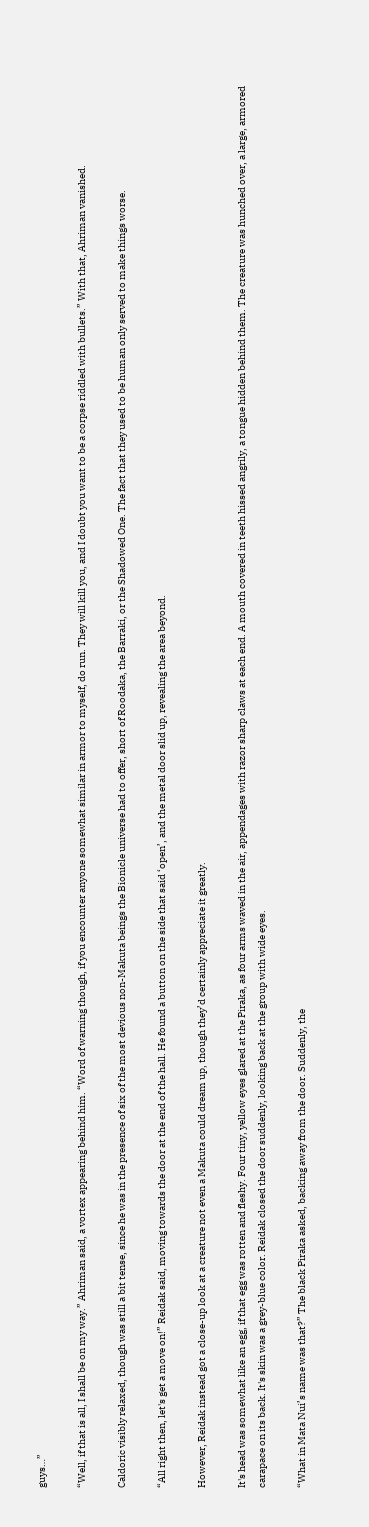guys…”

“Well, if that is all, I shall be on my way.” Ahriman said, a vortex appearing behind him. “Word of warning though, if you encounter anyone somewhat similar in armor to myself, do run. They will kill you, and I doubt you want to be a corpse riddled with bullets.” With that, Ahriman vanished.

Caldoric visibly relaxed, though was still a bit tense, since he was in the presence of six of the most devious non-Makuta beings the Bionicle universe had to offer, short of Roodaka, the Barraki, or the Shadowed One. The fact that they used to be human only served to make things worse.

“All right then, let's get a move on!” Reidak said, moving towards the door at the end of the hall. He found a button on the side that said ‘open’, and the metal door slid up, revealing the area beyond.

However, Reidak instead got a close-up look at a creature not even a Makuta could dream up, though they’d certainly appreciate it greatly.

It's head was somewhat like an egg, if that egg was rotten and fleshy. Four tiny, yellow eyes glared at the Piraka, as four arms waved in the air, appendages with razor sharp claws at each end. A mouth covered in teeth hissed angrily, a tongue hidden behind them. The creature was hunched over, a large, armored carapace on its back. It's skin was a grey-blue color. Reidak closed the door suddenly, looking back at the group with wide eyes.

“What in Mata Nui’s name was that?” The black Piraka asked, backing away from the door. Suddenly, the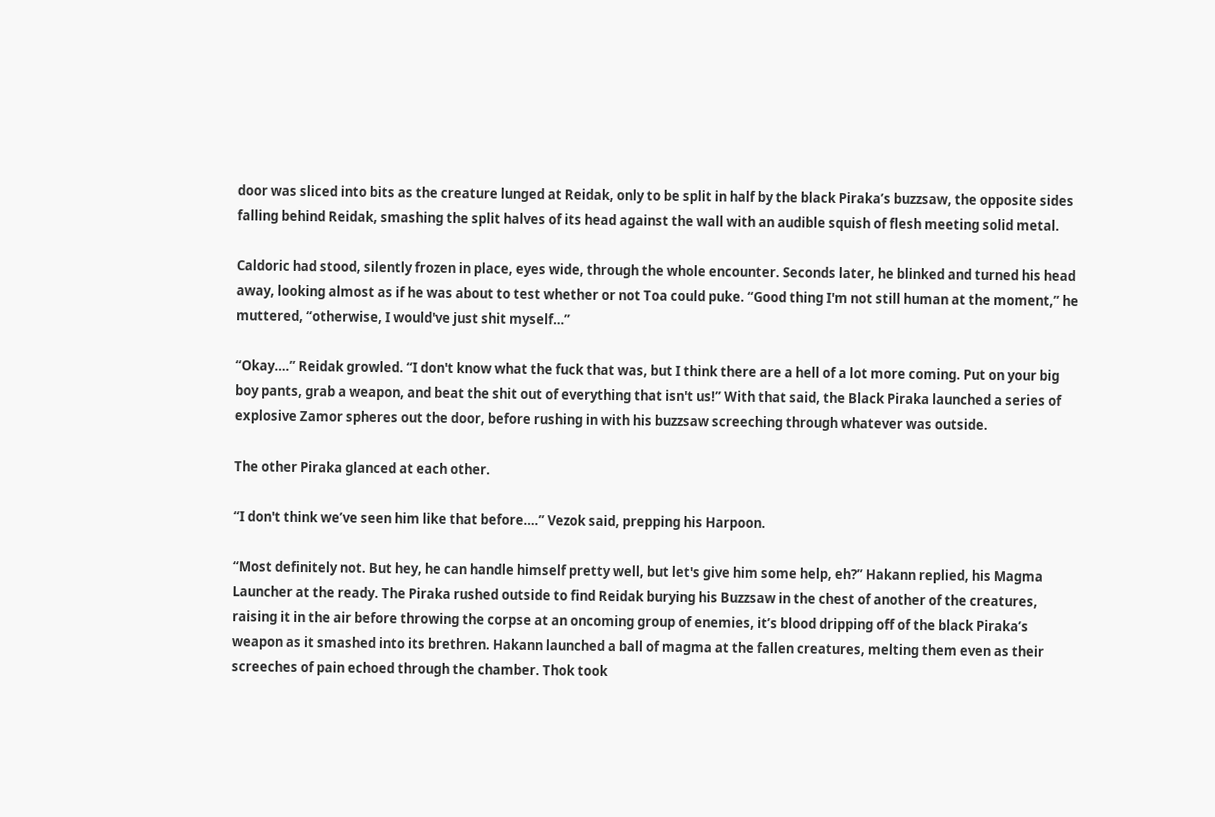door was sliced into bits as the creature lunged at Reidak, only to be split in half by the black Piraka’s buzzsaw, the opposite sides falling behind Reidak, smashing the split halves of its head against the wall with an audible squish of flesh meeting solid metal.

Caldoric had stood, silently frozen in place, eyes wide, through the whole encounter. Seconds later, he blinked and turned his head away, looking almost as if he was about to test whether or not Toa could puke. “Good thing I'm not still human at the moment,” he muttered, “otherwise, I would've just shit myself…”

“Okay….” Reidak growled. “I don't know what the fuck that was, but I think there are a hell of a lot more coming. Put on your big boy pants, grab a weapon, and beat the shit out of everything that isn't us!” With that said, the Black Piraka launched a series of explosive Zamor spheres out the door, before rushing in with his buzzsaw screeching through whatever was outside.

The other Piraka glanced at each other.

“I don't think we’ve seen him like that before….” Vezok said, prepping his Harpoon.

“Most definitely not. But hey, he can handle himself pretty well, but let's give him some help, eh?” Hakann replied, his Magma Launcher at the ready. The Piraka rushed outside to find Reidak burying his Buzzsaw in the chest of another of the creatures, raising it in the air before throwing the corpse at an oncoming group of enemies, it’s blood dripping off of the black Piraka’s weapon as it smashed into its brethren. Hakann launched a ball of magma at the fallen creatures, melting them even as their screeches of pain echoed through the chamber. Thok took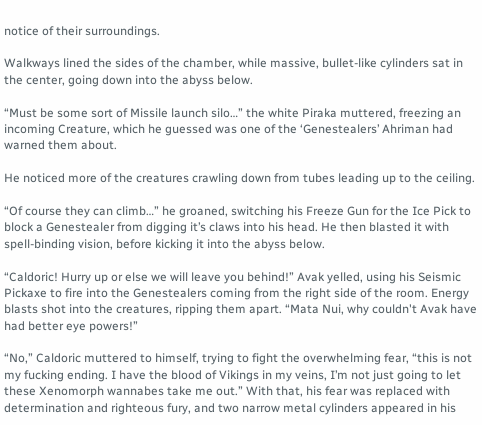notice of their surroundings.

Walkways lined the sides of the chamber, while massive, bullet-like cylinders sat in the center, going down into the abyss below.

“Must be some sort of Missile launch silo…” the white Piraka muttered, freezing an incoming Creature, which he guessed was one of the ‘Genestealers’ Ahriman had warned them about.

He noticed more of the creatures crawling down from tubes leading up to the ceiling.

“Of course they can climb…” he groaned, switching his Freeze Gun for the Ice Pick to block a Genestealer from digging it’s claws into his head. He then blasted it with spell-binding vision, before kicking it into the abyss below.

“Caldoric! Hurry up or else we will leave you behind!” Avak yelled, using his Seismic Pickaxe to fire into the Genestealers coming from the right side of the room. Energy blasts shot into the creatures, ripping them apart. “Mata Nui, why couldn't Avak have had better eye powers!”

“No,” Caldoric muttered to himself, trying to fight the overwhelming fear, “this is not my fucking ending. I have the blood of Vikings in my veins, I’m not just going to let these Xenomorph wannabes take me out.” With that, his fear was replaced with determination and righteous fury, and two narrow metal cylinders appeared in his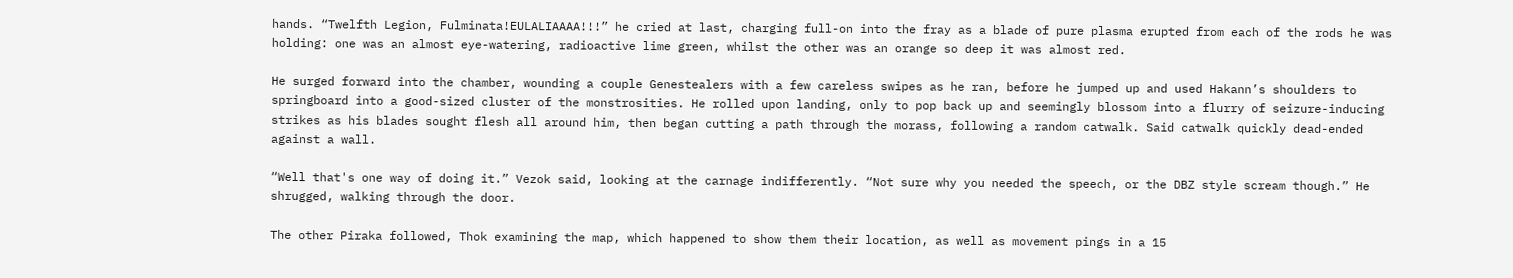hands. “Twelfth Legion, Fulminata!EULALIAAAA!!!” he cried at last, charging full-on into the fray as a blade of pure plasma erupted from each of the rods he was holding: one was an almost eye-watering, radioactive lime green, whilst the other was an orange so deep it was almost red.

He surged forward into the chamber, wounding a couple Genestealers with a few careless swipes as he ran, before he jumped up and used Hakann’s shoulders to springboard into a good-sized cluster of the monstrosities. He rolled upon landing, only to pop back up and seemingly blossom into a flurry of seizure-inducing strikes as his blades sought flesh all around him, then began cutting a path through the morass, following a random catwalk. Said catwalk quickly dead-ended against a wall.

“Well that's one way of doing it.” Vezok said, looking at the carnage indifferently. “Not sure why you needed the speech, or the DBZ style scream though.” He shrugged, walking through the door.

The other Piraka followed, Thok examining the map, which happened to show them their location, as well as movement pings in a 15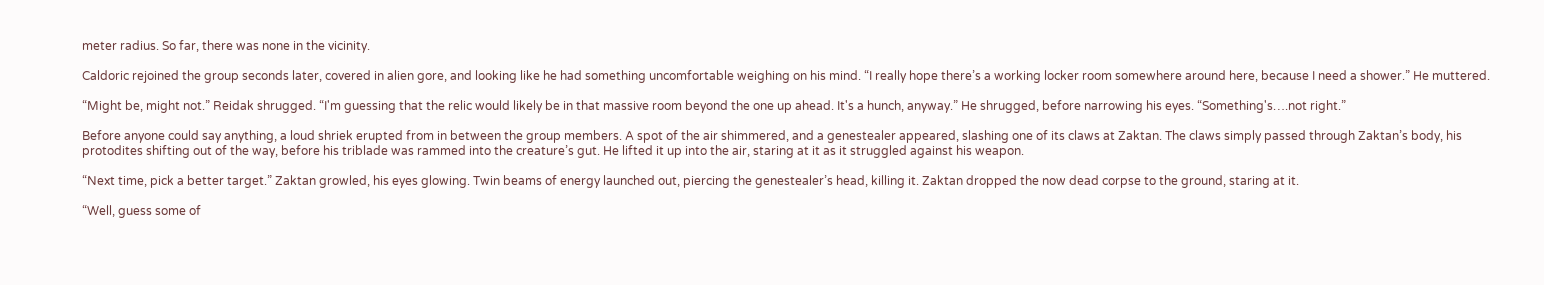meter radius. So far, there was none in the vicinity.

Caldoric rejoined the group seconds later, covered in alien gore, and looking like he had something uncomfortable weighing on his mind. “I really hope there’s a working locker room somewhere around here, because I need a shower.” He muttered.

“Might be, might not.” Reidak shrugged. “I'm guessing that the relic would likely be in that massive room beyond the one up ahead. It's a hunch, anyway.” He shrugged, before narrowing his eyes. “Something's….not right.”

Before anyone could say anything, a loud shriek erupted from in between the group members. A spot of the air shimmered, and a genestealer appeared, slashing one of its claws at Zaktan. The claws simply passed through Zaktan’s body, his protodites shifting out of the way, before his triblade was rammed into the creature’s gut. He lifted it up into the air, staring at it as it struggled against his weapon.

“Next time, pick a better target.” Zaktan growled, his eyes glowing. Twin beams of energy launched out, piercing the genestealer’s head, killing it. Zaktan dropped the now dead corpse to the ground, staring at it.

“Well, guess some of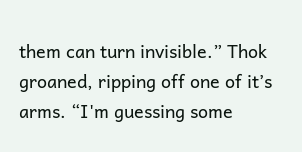them can turn invisible.” Thok groaned, ripping off one of it’s arms. “I'm guessing some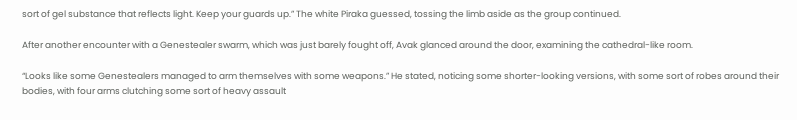sort of gel substance that reflects light. Keep your guards up.” The white Piraka guessed, tossing the limb aside as the group continued.

After another encounter with a Genestealer swarm, which was just barely fought off, Avak glanced around the door, examining the cathedral-like room.

“Looks like some Genestealers managed to arm themselves with some weapons.” He stated, noticing some shorter-looking versions, with some sort of robes around their bodies, with four arms clutching some sort of heavy assault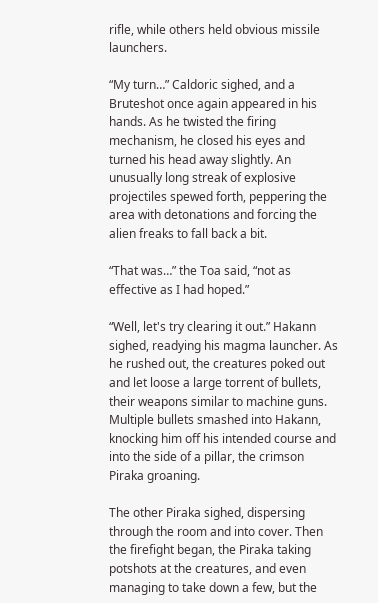rifle, while others held obvious missile launchers.

“My turn…” Caldoric sighed, and a Bruteshot once again appeared in his hands. As he twisted the firing mechanism, he closed his eyes and turned his head away slightly. An unusually long streak of explosive projectiles spewed forth, peppering the area with detonations and forcing the alien freaks to fall back a bit.

“That was…” the Toa said, “not as effective as I had hoped.”

“Well, let's try clearing it out.” Hakann sighed, readying his magma launcher. As he rushed out, the creatures poked out and let loose a large torrent of bullets, their weapons similar to machine guns. Multiple bullets smashed into Hakann, knocking him off his intended course and into the side of a pillar, the crimson Piraka groaning.

The other Piraka sighed, dispersing through the room and into cover. Then the firefight began, the Piraka taking potshots at the creatures, and even managing to take down a few, but the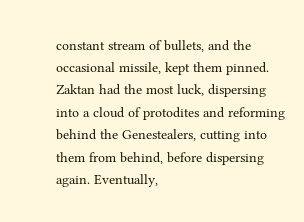constant stream of bullets, and the occasional missile, kept them pinned. Zaktan had the most luck, dispersing into a cloud of protodites and reforming behind the Genestealers, cutting into them from behind, before dispersing again. Eventually,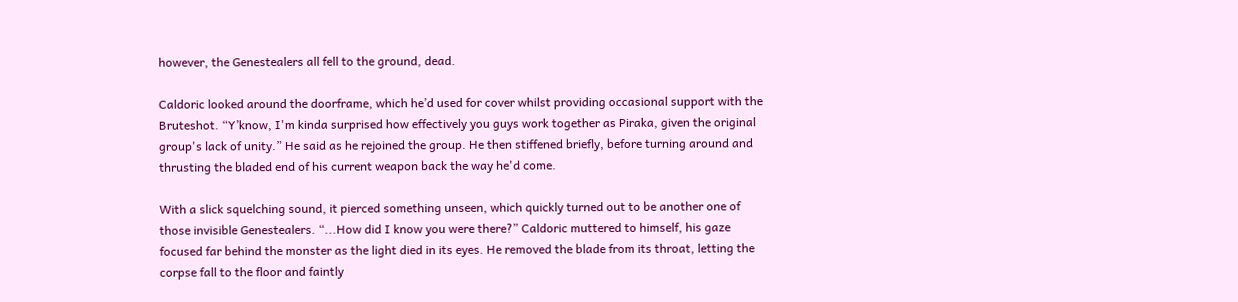however, the Genestealers all fell to the ground, dead.

Caldoric looked around the doorframe, which he’d used for cover whilst providing occasional support with the Bruteshot. “Y’know, I'm kinda surprised how effectively you guys work together as Piraka, given the original group's lack of unity.” He said as he rejoined the group. He then stiffened briefly, before turning around and thrusting the bladed end of his current weapon back the way he'd come.

With a slick squelching sound, it pierced something unseen, which quickly turned out to be another one of those invisible Genestealers. “...How did I know you were there?” Caldoric muttered to himself, his gaze focused far behind the monster as the light died in its eyes. He removed the blade from its throat, letting the corpse fall to the floor and faintly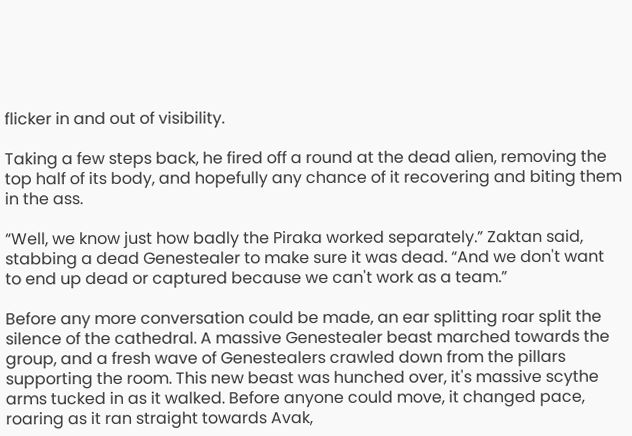flicker in and out of visibility.

Taking a few steps back, he fired off a round at the dead alien, removing the top half of its body, and hopefully any chance of it recovering and biting them in the ass.

“Well, we know just how badly the Piraka worked separately.” Zaktan said, stabbing a dead Genestealer to make sure it was dead. “And we don't want to end up dead or captured because we can't work as a team.”

Before any more conversation could be made, an ear splitting roar split the silence of the cathedral. A massive Genestealer beast marched towards the group, and a fresh wave of Genestealers crawled down from the pillars supporting the room. This new beast was hunched over, it's massive scythe arms tucked in as it walked. Before anyone could move, it changed pace, roaring as it ran straight towards Avak,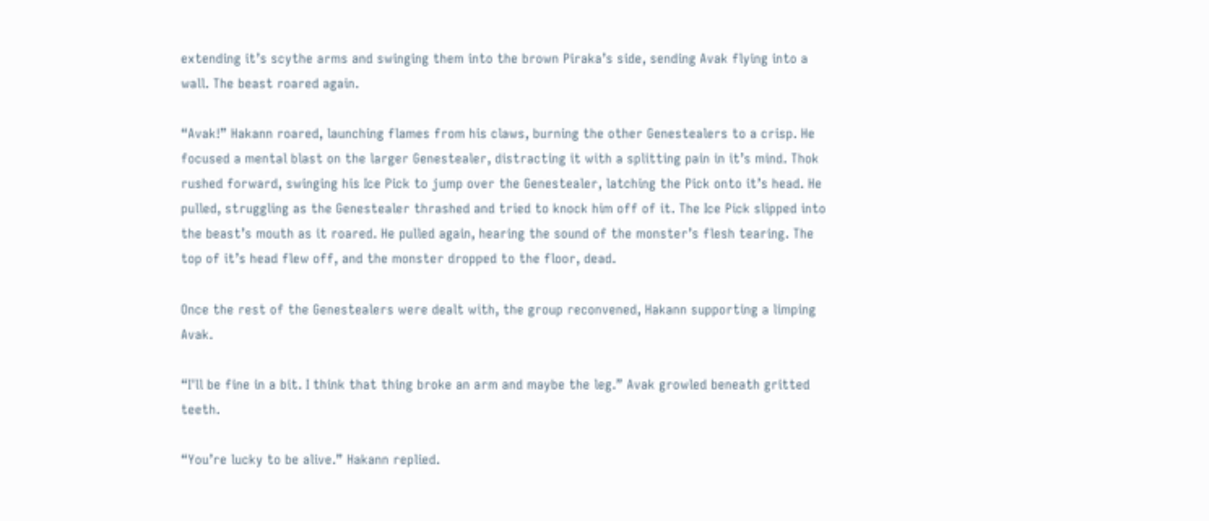extending it’s scythe arms and swinging them into the brown Piraka’s side, sending Avak flying into a wall. The beast roared again.

“Avak!” Hakann roared, launching flames from his claws, burning the other Genestealers to a crisp. He focused a mental blast on the larger Genestealer, distracting it with a splitting pain in it’s mind. Thok rushed forward, swinging his Ice Pick to jump over the Genestealer, latching the Pick onto it’s head. He pulled, struggling as the Genestealer thrashed and tried to knock him off of it. The Ice Pick slipped into the beast’s mouth as it roared. He pulled again, hearing the sound of the monster’s flesh tearing. The top of it’s head flew off, and the monster dropped to the floor, dead.

Once the rest of the Genestealers were dealt with, the group reconvened, Hakann supporting a limping Avak.

“I'll be fine in a bit. I think that thing broke an arm and maybe the leg.” Avak growled beneath gritted teeth.

“You’re lucky to be alive.” Hakann replied.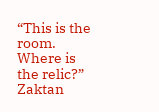“This is the room. Where is the relic?” Zaktan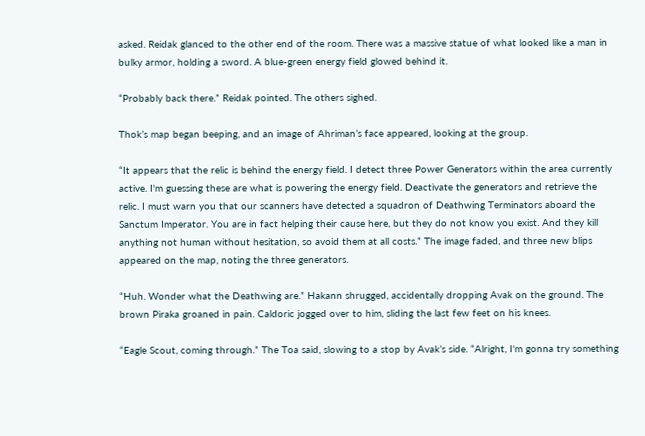asked. Reidak glanced to the other end of the room. There was a massive statue of what looked like a man in bulky armor, holding a sword. A blue-green energy field glowed behind it.

“Probably back there.” Reidak pointed. The others sighed.

Thok’s map began beeping, and an image of Ahriman’s face appeared, looking at the group.

“It appears that the relic is behind the energy field. I detect three Power Generators within the area currently active. I'm guessing these are what is powering the energy field. Deactivate the generators and retrieve the relic. I must warn you that our scanners have detected a squadron of Deathwing Terminators aboard the Sanctum Imperator. You are in fact helping their cause here, but they do not know you exist. And they kill anything not human without hesitation, so avoid them at all costs.” The image faded, and three new blips appeared on the map, noting the three generators.

“Huh. Wonder what the Deathwing are.” Hakann shrugged, accidentally dropping Avak on the ground. The brown Piraka groaned in pain. Caldoric jogged over to him, sliding the last few feet on his knees.

“Eagle Scout, coming through.” The Toa said, slowing to a stop by Avak’s side. “Alright, I'm gonna try something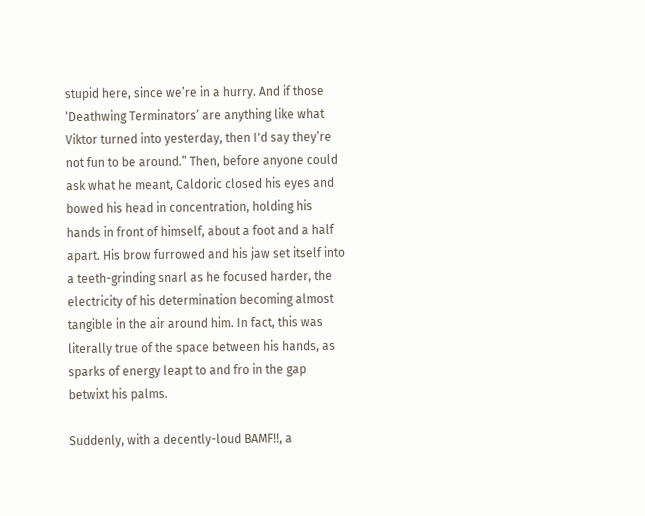stupid here, since we’re in a hurry. And if those ‘Deathwing Terminators’ are anything like what Viktor turned into yesterday, then I'd say they’re not fun to be around.” Then, before anyone could ask what he meant, Caldoric closed his eyes and bowed his head in concentration, holding his hands in front of himself, about a foot and a half apart. His brow furrowed and his jaw set itself into a teeth-grinding snarl as he focused harder, the electricity of his determination becoming almost tangible in the air around him. In fact, this was literally true of the space between his hands, as sparks of energy leapt to and fro in the gap betwixt his palms.

Suddenly, with a decently-loud BAMF!!, a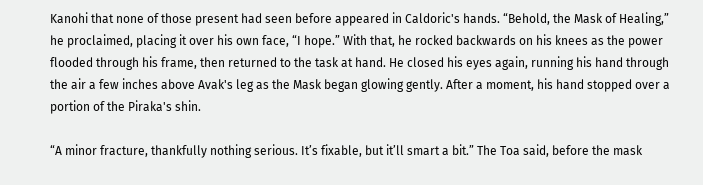Kanohi that none of those present had seen before appeared in Caldoric's hands. “Behold, the Mask of Healing,” he proclaimed, placing it over his own face, “I hope.” With that, he rocked backwards on his knees as the power flooded through his frame, then returned to the task at hand. He closed his eyes again, running his hand through the air a few inches above Avak's leg as the Mask began glowing gently. After a moment, his hand stopped over a portion of the Piraka's shin.

“A minor fracture, thankfully nothing serious. It’s fixable, but it’ll smart a bit.” The Toa said, before the mask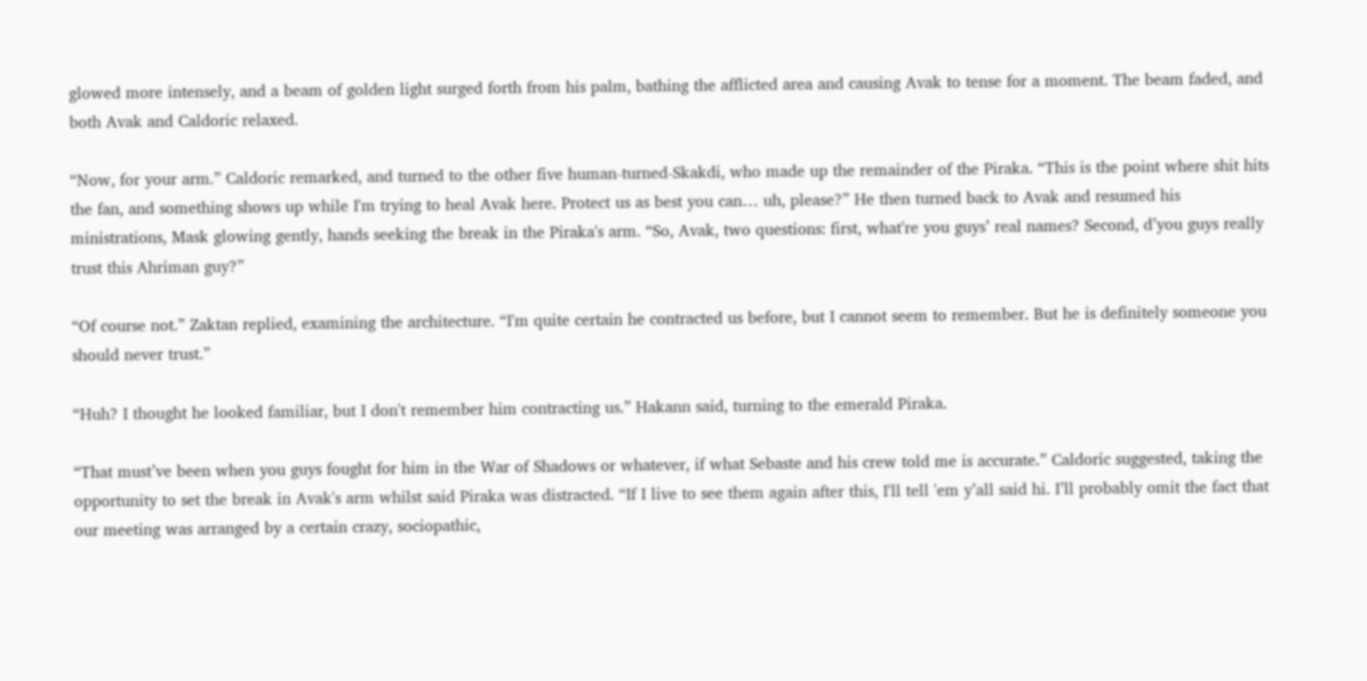glowed more intensely, and a beam of golden light surged forth from his palm, bathing the afflicted area and causing Avak to tense for a moment. The beam faded, and both Avak and Caldoric relaxed.

“Now, for your arm.” Caldoric remarked, and turned to the other five human-turned-Skakdi, who made up the remainder of the Piraka. “This is the point where shit hits the fan, and something shows up while I'm trying to heal Avak here. Protect us as best you can… uh, please?” He then turned back to Avak and resumed his ministrations, Mask glowing gently, hands seeking the break in the Piraka's arm. “So, Avak, two questions: first, what're you guys’ real names? Second, d’you guys really trust this Ahriman guy?”

“Of course not.” Zaktan replied, examining the architecture. “I'm quite certain he contracted us before, but I cannot seem to remember. But he is definitely someone you should never trust.”

“Huh? I thought he looked familiar, but I don't remember him contracting us.” Hakann said, turning to the emerald Piraka.

“That must’ve been when you guys fought for him in the War of Shadows or whatever, if what Sebaste and his crew told me is accurate.” Caldoric suggested, taking the opportunity to set the break in Avak's arm whilst said Piraka was distracted. “If I live to see them again after this, I'll tell 'em y’all said hi. I’ll probably omit the fact that our meeting was arranged by a certain crazy, sociopathic,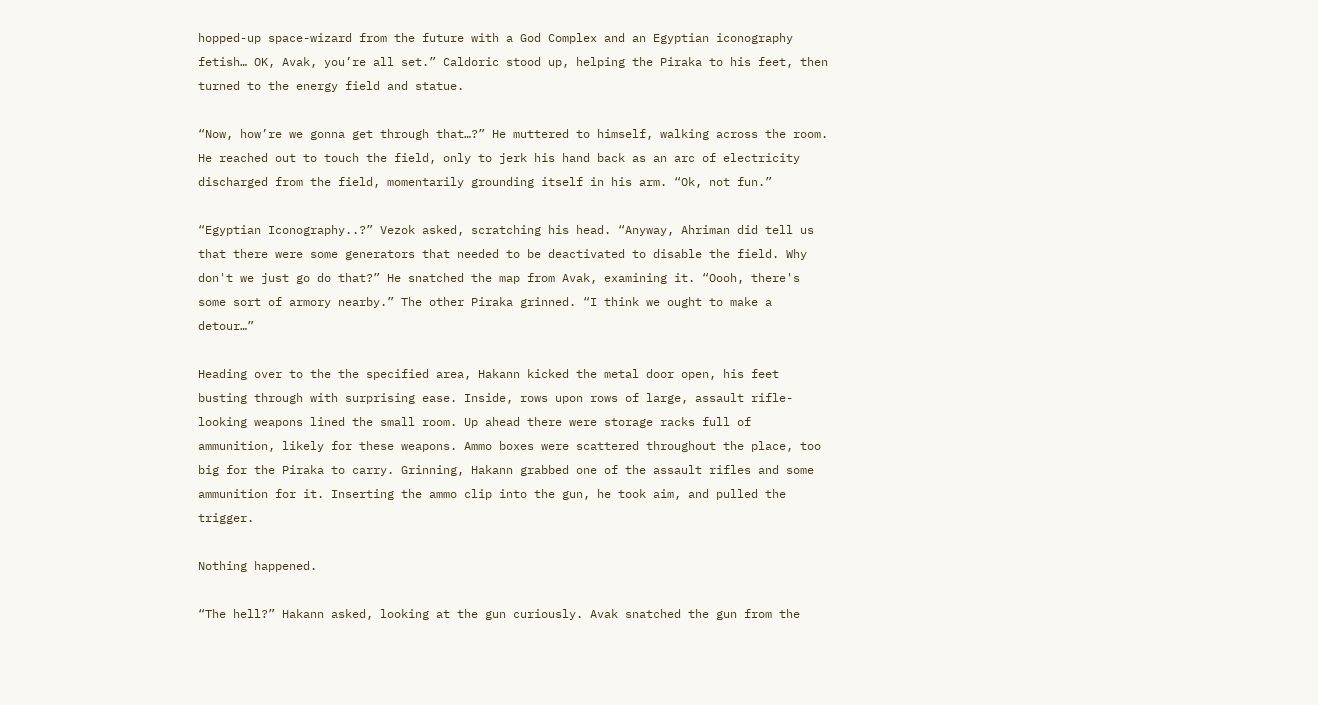hopped-up space-wizard from the future with a God Complex and an Egyptian iconography fetish… OK, Avak, you’re all set.” Caldoric stood up, helping the Piraka to his feet, then turned to the energy field and statue.

“Now, how’re we gonna get through that…?” He muttered to himself, walking across the room. He reached out to touch the field, only to jerk his hand back as an arc of electricity discharged from the field, momentarily grounding itself in his arm. “Ok, not fun.”

“Egyptian Iconography..?” Vezok asked, scratching his head. “Anyway, Ahriman did tell us that there were some generators that needed to be deactivated to disable the field. Why don't we just go do that?” He snatched the map from Avak, examining it. “Oooh, there's some sort of armory nearby.” The other Piraka grinned. “I think we ought to make a detour…”

Heading over to the the specified area, Hakann kicked the metal door open, his feet busting through with surprising ease. Inside, rows upon rows of large, assault rifle-looking weapons lined the small room. Up ahead there were storage racks full of ammunition, likely for these weapons. Ammo boxes were scattered throughout the place, too big for the Piraka to carry. Grinning, Hakann grabbed one of the assault rifles and some ammunition for it. Inserting the ammo clip into the gun, he took aim, and pulled the trigger.

Nothing happened.

“The hell?” Hakann asked, looking at the gun curiously. Avak snatched the gun from the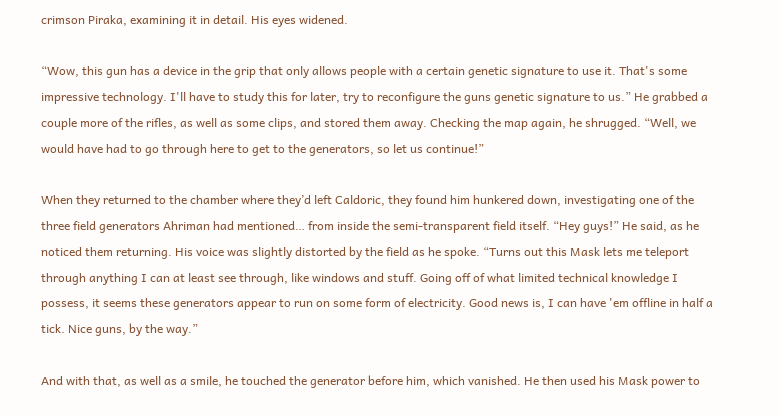crimson Piraka, examining it in detail. His eyes widened.

“Wow, this gun has a device in the grip that only allows people with a certain genetic signature to use it. That's some impressive technology. I'll have to study this for later, try to reconfigure the guns genetic signature to us.” He grabbed a couple more of the rifles, as well as some clips, and stored them away. Checking the map again, he shrugged. “Well, we would have had to go through here to get to the generators, so let us continue!”

When they returned to the chamber where they’d left Caldoric, they found him hunkered down, investigating one of the three field generators Ahriman had mentioned… from inside the semi-transparent field itself. “Hey guys!” He said, as he noticed them returning. His voice was slightly distorted by the field as he spoke. “Turns out this Mask lets me teleport through anything I can at least see through, like windows and stuff. Going off of what limited technical knowledge I possess, it seems these generators appear to run on some form of electricity. Good news is, I can have 'em offline in half a tick. Nice guns, by the way.”

And with that, as well as a smile, he touched the generator before him, which vanished. He then used his Mask power to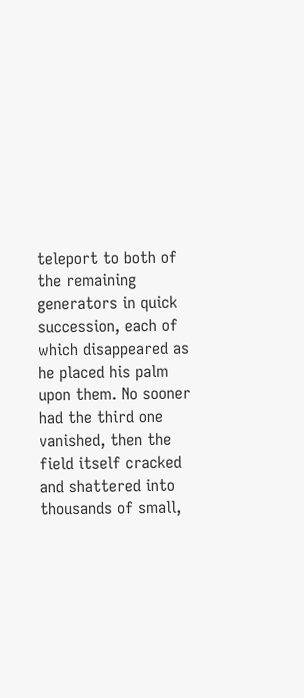teleport to both of the remaining generators in quick succession, each of which disappeared as he placed his palm upon them. No sooner had the third one vanished, then the field itself cracked and shattered into thousands of small,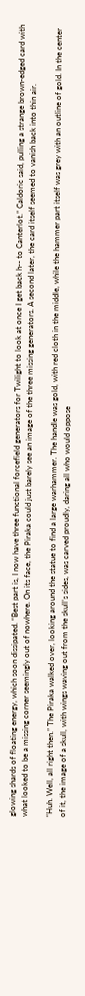glowing shards of floating energy, which soon dissipated. “Best part is, I now have three functional forcefield generators for Twilight to look at once I get back h-- to Canterlot.” Caldoric said, pulling a strange brown-edged card with what looked to be a missing corner seemingly out of nowhere. On its face, the Piraka could just barely see an image of the three missing generators. A second later, the card itself seemed to vanish back into thin air.

“Huh. Well, all right then.” The Piraka walked over, looking around the statue to find a large warhammer. The handle was gold, with red cloth in the middle, while the hammer part itself was grey with an outline of gold. In the center of it, the image of a skull, with wings waving out from the skull’s sides, was carved proudly, daring all who would oppose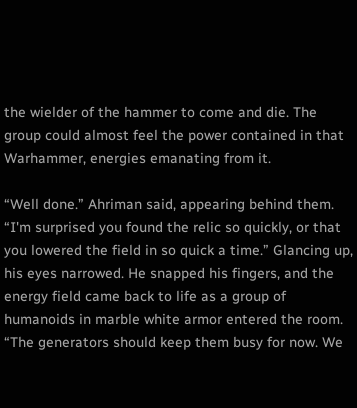the wielder of the hammer to come and die. The group could almost feel the power contained in that Warhammer, energies emanating from it.

“Well done.” Ahriman said, appearing behind them. “I'm surprised you found the relic so quickly, or that you lowered the field in so quick a time.” Glancing up, his eyes narrowed. He snapped his fingers, and the energy field came back to life as a group of humanoids in marble white armor entered the room. “The generators should keep them busy for now. We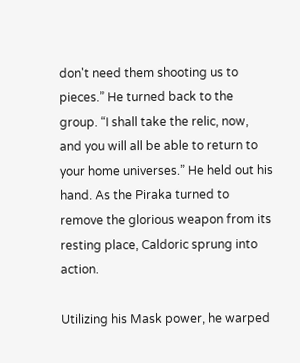don't need them shooting us to pieces.” He turned back to the group. “I shall take the relic, now, and you will all be able to return to your home universes.” He held out his hand. As the Piraka turned to remove the glorious weapon from its resting place, Caldoric sprung into action.

Utilizing his Mask power, he warped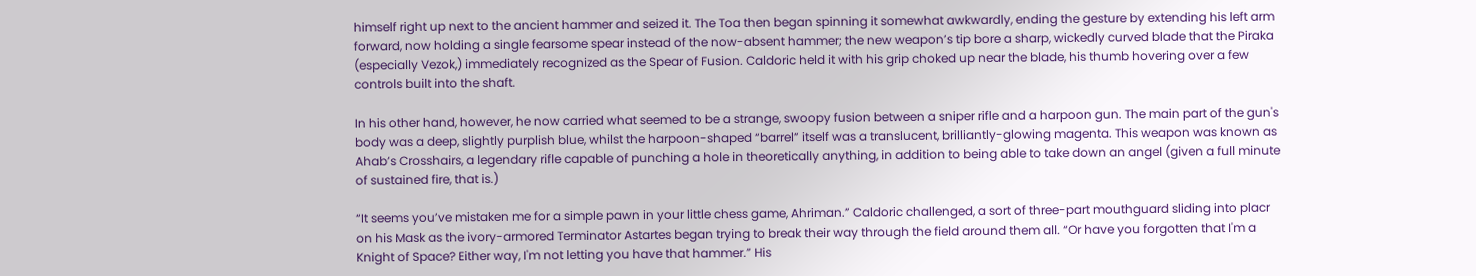himself right up next to the ancient hammer and seized it. The Toa then began spinning it somewhat awkwardly, ending the gesture by extending his left arm forward, now holding a single fearsome spear instead of the now-absent hammer; the new weapon’s tip bore a sharp, wickedly curved blade that the Piraka (especially Vezok,) immediately recognized as the Spear of Fusion. Caldoric held it with his grip choked up near the blade, his thumb hovering over a few controls built into the shaft.

In his other hand, however, he now carried what seemed to be a strange, swoopy fusion between a sniper rifle and a harpoon gun. The main part of the gun's body was a deep, slightly purplish blue, whilst the harpoon-shaped “barrel” itself was a translucent, brilliantly-glowing magenta. This weapon was known as Ahab’s Crosshairs, a legendary rifle capable of punching a hole in theoretically anything, in addition to being able to take down an angel (given a full minute of sustained fire, that is.)

“It seems you’ve mistaken me for a simple pawn in your little chess game, Ahriman.” Caldoric challenged, a sort of three-part mouthguard sliding into placr on his Mask as the ivory-armored Terminator Astartes began trying to break their way through the field around them all. “Or have you forgotten that I'm a Knight of Space? Either way, I'm not letting you have that hammer.” His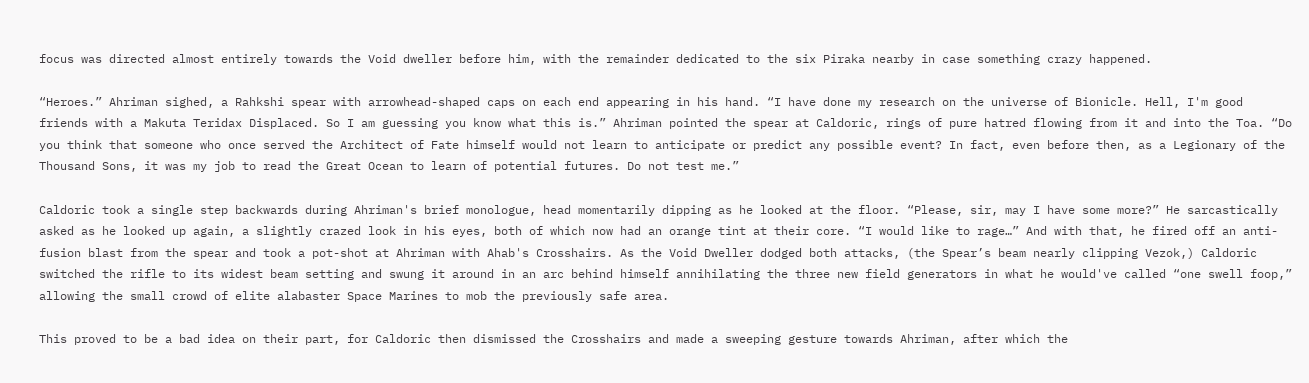focus was directed almost entirely towards the Void dweller before him, with the remainder dedicated to the six Piraka nearby in case something crazy happened.

“Heroes.” Ahriman sighed, a Rahkshi spear with arrowhead-shaped caps on each end appearing in his hand. “I have done my research on the universe of Bionicle. Hell, I'm good friends with a Makuta Teridax Displaced. So I am guessing you know what this is.” Ahriman pointed the spear at Caldoric, rings of pure hatred flowing from it and into the Toa. “Do you think that someone who once served the Architect of Fate himself would not learn to anticipate or predict any possible event? In fact, even before then, as a Legionary of the Thousand Sons, it was my job to read the Great Ocean to learn of potential futures. Do not test me.”

Caldoric took a single step backwards during Ahriman's brief monologue, head momentarily dipping as he looked at the floor. “Please, sir, may I have some more?” He sarcastically asked as he looked up again, a slightly crazed look in his eyes, both of which now had an orange tint at their core. “I would like to rage…” And with that, he fired off an anti-fusion blast from the spear and took a pot-shot at Ahriman with Ahab's Crosshairs. As the Void Dweller dodged both attacks, (the Spear’s beam nearly clipping Vezok,) Caldoric switched the rifle to its widest beam setting and swung it around in an arc behind himself annihilating the three new field generators in what he would've called “one swell foop,” allowing the small crowd of elite alabaster Space Marines to mob the previously safe area.

This proved to be a bad idea on their part, for Caldoric then dismissed the Crosshairs and made a sweeping gesture towards Ahriman, after which the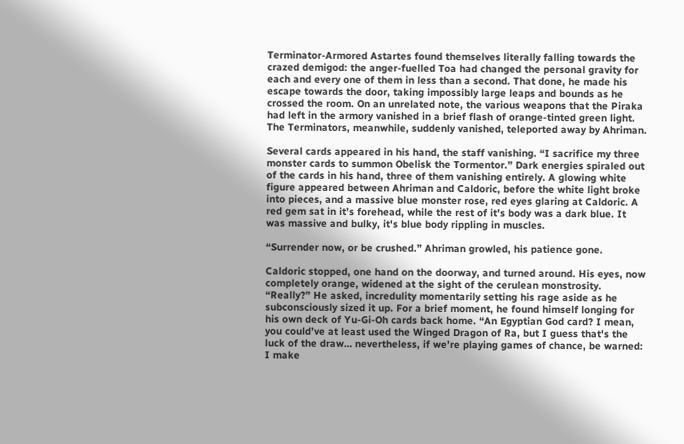Terminator-Armored Astartes found themselves literally falling towards the crazed demigod: the anger-fuelled Toa had changed the personal gravity for each and every one of them in less than a second. That done, he made his escape towards the door, taking impossibly large leaps and bounds as he crossed the room. On an unrelated note, the various weapons that the Piraka had left in the armory vanished in a brief flash of orange-tinted green light. The Terminators, meanwhile, suddenly vanished, teleported away by Ahriman.

Several cards appeared in his hand, the staff vanishing. “I sacrifice my three monster cards to summon Obelisk the Tormentor.” Dark energies spiraled out of the cards in his hand, three of them vanishing entirely. A glowing white figure appeared between Ahriman and Caldoric, before the white light broke into pieces, and a massive blue monster rose, red eyes glaring at Caldoric. A red gem sat in it’s forehead, while the rest of it’s body was a dark blue. It was massive and bulky, it's blue body rippling in muscles.

“Surrender now, or be crushed.” Ahriman growled, his patience gone.

Caldoric stopped, one hand on the doorway, and turned around. His eyes, now completely orange, widened at the sight of the cerulean monstrosity. “Really?” He asked, incredulity momentarily setting his rage aside as he subconsciously sized it up. For a brief moment, he found himself longing for his own deck of Yu-Gi-Oh cards back home. “An Egyptian God card? I mean, you could’ve at least used the Winged Dragon of Ra, but I guess that's the luck of the draw… nevertheless, if we’re playing games of chance, be warned: I make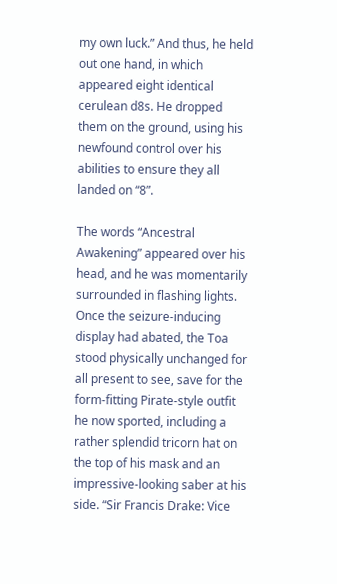my own luck.” And thus, he held out one hand, in which appeared eight identical cerulean d8s. He dropped them on the ground, using his newfound control over his abilities to ensure they all landed on “8”.

The words “Ancestral Awakening” appeared over his head, and he was momentarily surrounded in flashing lights. Once the seizure-inducing display had abated, the Toa stood physically unchanged for all present to see, save for the form-fitting Pirate-style outfit he now sported, including a rather splendid tricorn hat on the top of his mask and an impressive-looking saber at his side. “Sir Francis Drake: Vice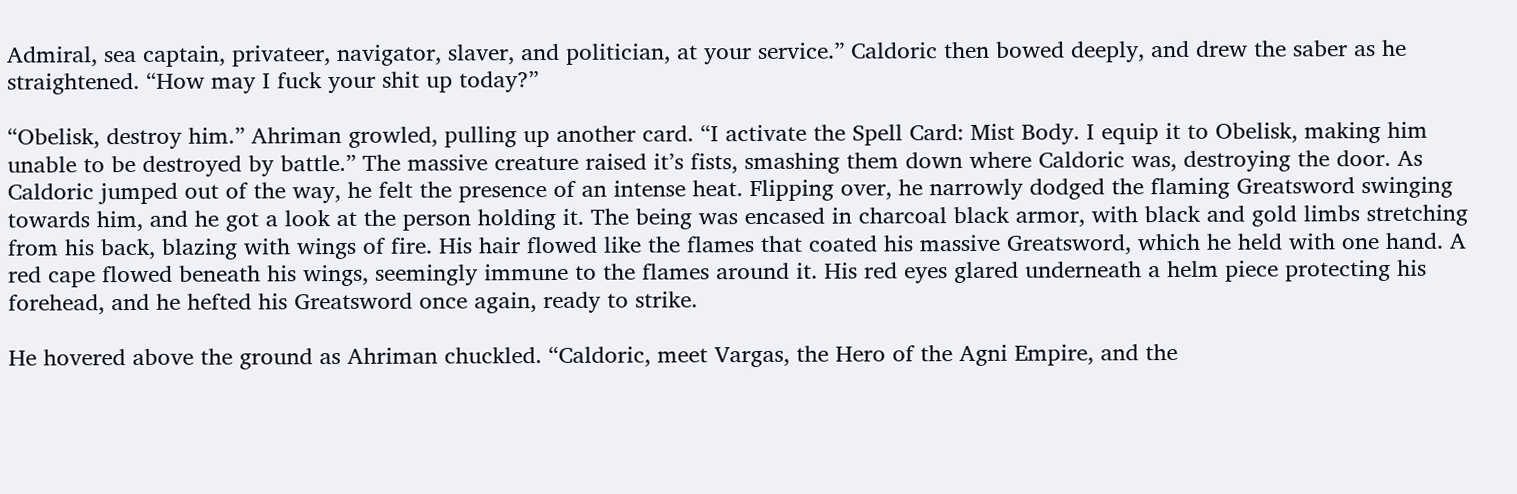Admiral, sea captain, privateer, navigator, slaver, and politician, at your service.” Caldoric then bowed deeply, and drew the saber as he straightened. “How may I fuck your shit up today?”

“Obelisk, destroy him.” Ahriman growled, pulling up another card. “I activate the Spell Card: Mist Body. I equip it to Obelisk, making him unable to be destroyed by battle.” The massive creature raised it’s fists, smashing them down where Caldoric was, destroying the door. As Caldoric jumped out of the way, he felt the presence of an intense heat. Flipping over, he narrowly dodged the flaming Greatsword swinging towards him, and he got a look at the person holding it. The being was encased in charcoal black armor, with black and gold limbs stretching from his back, blazing with wings of fire. His hair flowed like the flames that coated his massive Greatsword, which he held with one hand. A red cape flowed beneath his wings, seemingly immune to the flames around it. His red eyes glared underneath a helm piece protecting his forehead, and he hefted his Greatsword once again, ready to strike.

He hovered above the ground as Ahriman chuckled. “Caldoric, meet Vargas, the Hero of the Agni Empire, and the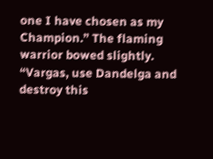one I have chosen as my Champion.” The flaming warrior bowed slightly. “Vargas, use Dandelga and destroy this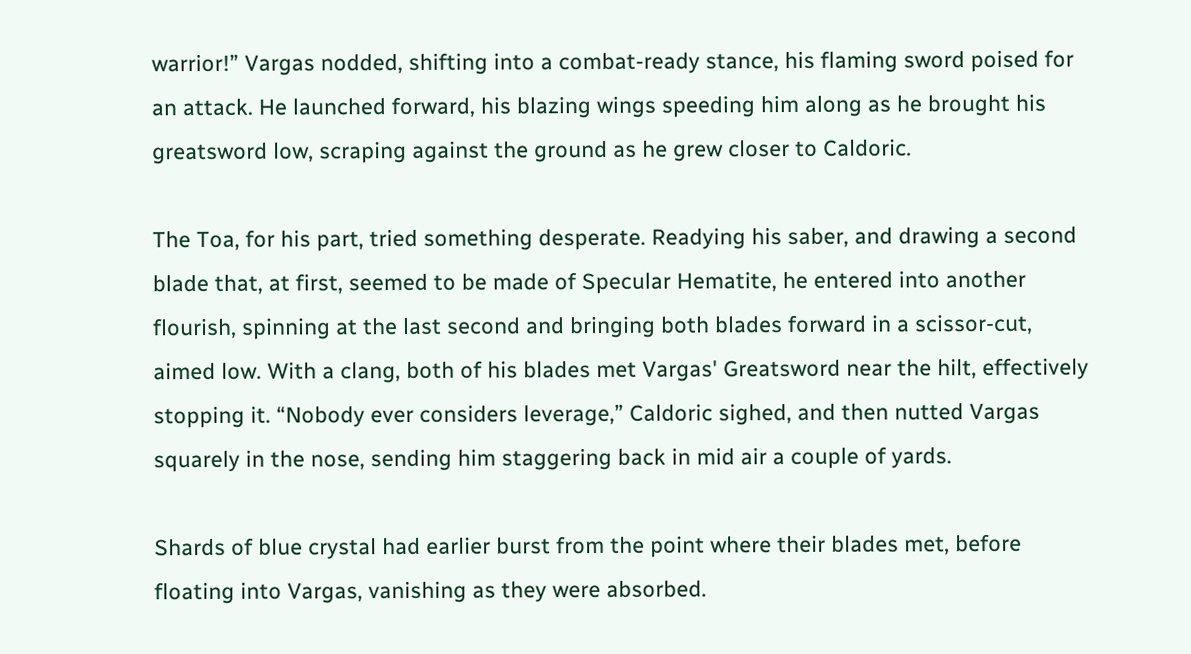warrior!” Vargas nodded, shifting into a combat-ready stance, his flaming sword poised for an attack. He launched forward, his blazing wings speeding him along as he brought his greatsword low, scraping against the ground as he grew closer to Caldoric.

The Toa, for his part, tried something desperate. Readying his saber, and drawing a second blade that, at first, seemed to be made of Specular Hematite, he entered into another flourish, spinning at the last second and bringing both blades forward in a scissor-cut, aimed low. With a clang, both of his blades met Vargas' Greatsword near the hilt, effectively stopping it. “Nobody ever considers leverage,” Caldoric sighed, and then nutted Vargas squarely in the nose, sending him staggering back in mid air a couple of yards.

Shards of blue crystal had earlier burst from the point where their blades met, before floating into Vargas, vanishing as they were absorbed.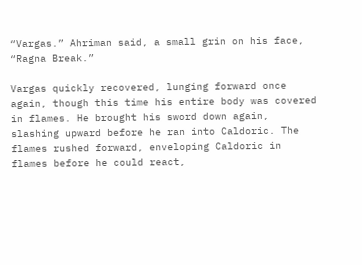“Vargas.” Ahriman said, a small grin on his face, “Ragna Break.”

Vargas quickly recovered, lunging forward once again, though this time his entire body was covered in flames. He brought his sword down again, slashing upward before he ran into Caldoric. The flames rushed forward, enveloping Caldoric in flames before he could react,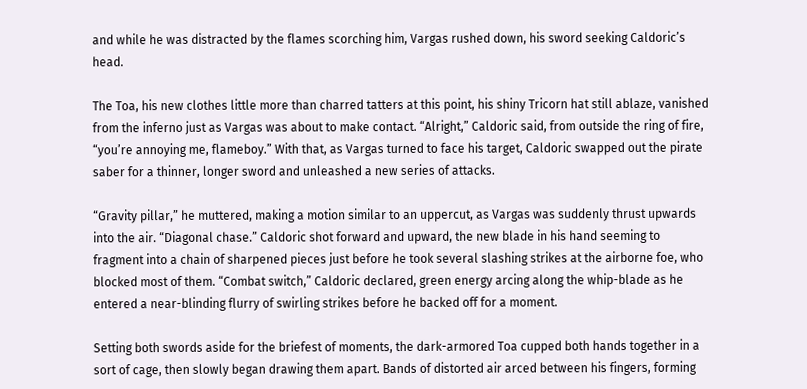and while he was distracted by the flames scorching him, Vargas rushed down, his sword seeking Caldoric’s head.

The Toa, his new clothes little more than charred tatters at this point, his shiny Tricorn hat still ablaze, vanished from the inferno just as Vargas was about to make contact. “Alright,” Caldoric said, from outside the ring of fire, “you’re annoying me, flameboy.” With that, as Vargas turned to face his target, Caldoric swapped out the pirate saber for a thinner, longer sword and unleashed a new series of attacks.

“Gravity pillar,” he muttered, making a motion similar to an uppercut, as Vargas was suddenly thrust upwards into the air. “Diagonal chase.” Caldoric shot forward and upward, the new blade in his hand seeming to fragment into a chain of sharpened pieces just before he took several slashing strikes at the airborne foe, who blocked most of them. “Combat switch,” Caldoric declared, green energy arcing along the whip-blade as he entered a near-blinding flurry of swirling strikes before he backed off for a moment.

Setting both swords aside for the briefest of moments, the dark-armored Toa cupped both hands together in a sort of cage, then slowly began drawing them apart. Bands of distorted air arced between his fingers, forming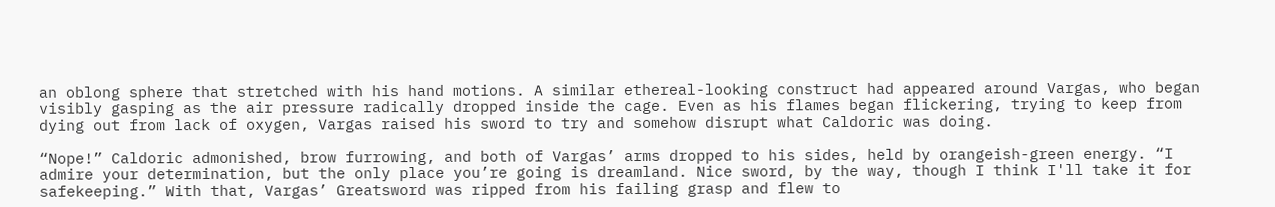an oblong sphere that stretched with his hand motions. A similar ethereal-looking construct had appeared around Vargas, who began visibly gasping as the air pressure radically dropped inside the cage. Even as his flames began flickering, trying to keep from dying out from lack of oxygen, Vargas raised his sword to try and somehow disrupt what Caldoric was doing.

“Nope!” Caldoric admonished, brow furrowing, and both of Vargas’ arms dropped to his sides, held by orangeish-green energy. “I admire your determination, but the only place you’re going is dreamland. Nice sword, by the way, though I think I'll take it for safekeeping.” With that, Vargas’ Greatsword was ripped from his failing grasp and flew to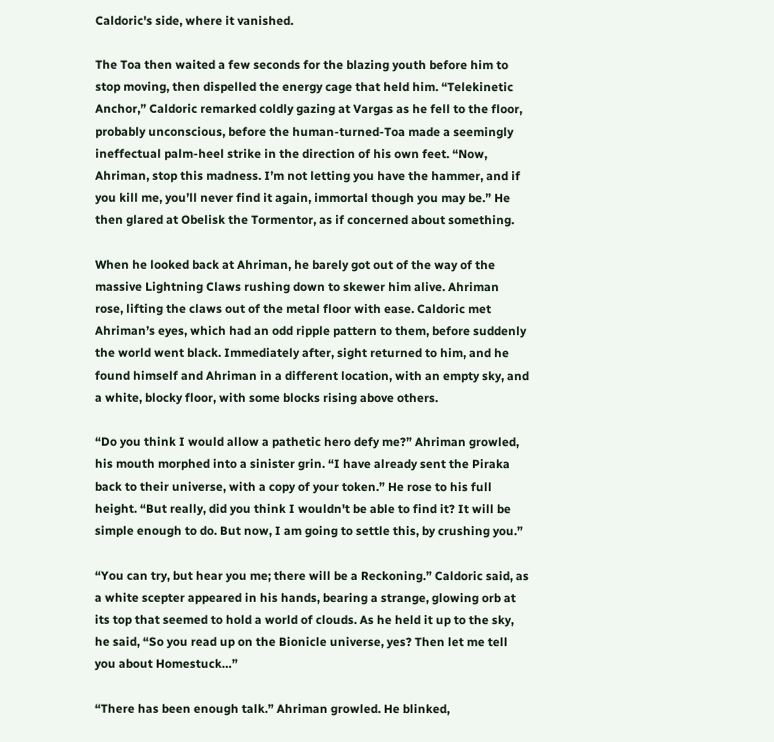Caldoric's side, where it vanished.

The Toa then waited a few seconds for the blazing youth before him to stop moving, then dispelled the energy cage that held him. “Telekinetic Anchor,” Caldoric remarked coldly gazing at Vargas as he fell to the floor, probably unconscious, before the human-turned-Toa made a seemingly ineffectual palm-heel strike in the direction of his own feet. “Now, Ahriman, stop this madness. I’m not letting you have the hammer, and if you kill me, you’ll never find it again, immortal though you may be.” He then glared at Obelisk the Tormentor, as if concerned about something.

When he looked back at Ahriman, he barely got out of the way of the massive Lightning Claws rushing down to skewer him alive. Ahriman rose, lifting the claws out of the metal floor with ease. Caldoric met Ahriman’s eyes, which had an odd ripple pattern to them, before suddenly the world went black. Immediately after, sight returned to him, and he found himself and Ahriman in a different location, with an empty sky, and a white, blocky floor, with some blocks rising above others.

“Do you think I would allow a pathetic hero defy me?” Ahriman growled, his mouth morphed into a sinister grin. “I have already sent the Piraka back to their universe, with a copy of your token.” He rose to his full height. “But really, did you think I wouldn't be able to find it? It will be simple enough to do. But now, I am going to settle this, by crushing you.”

“You can try, but hear you me; there will be a Reckoning.” Caldoric said, as a white scepter appeared in his hands, bearing a strange, glowing orb at its top that seemed to hold a world of clouds. As he held it up to the sky, he said, “So you read up on the Bionicle universe, yes? Then let me tell you about Homestuck…”

“There has been enough talk.” Ahriman growled. He blinked,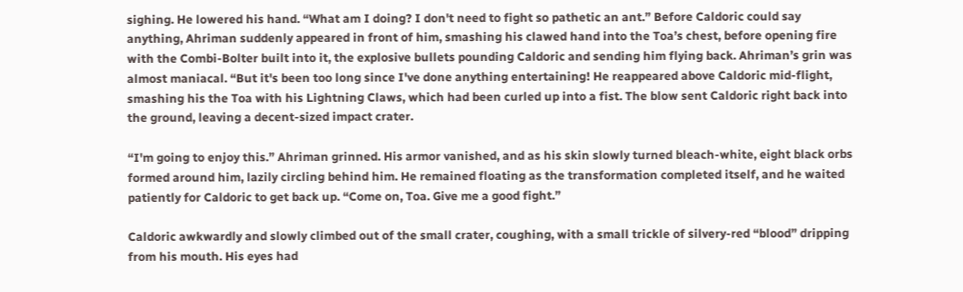sighing. He lowered his hand. “What am I doing? I don't need to fight so pathetic an ant.” Before Caldoric could say anything, Ahriman suddenly appeared in front of him, smashing his clawed hand into the Toa’s chest, before opening fire with the Combi-Bolter built into it, the explosive bullets pounding Caldoric and sending him flying back. Ahriman’s grin was almost maniacal. “But it's been too long since I've done anything entertaining! He reappeared above Caldoric mid-flight, smashing his the Toa with his Lightning Claws, which had been curled up into a fist. The blow sent Caldoric right back into the ground, leaving a decent-sized impact crater.

“I'm going to enjoy this.” Ahriman grinned. His armor vanished, and as his skin slowly turned bleach-white, eight black orbs formed around him, lazily circling behind him. He remained floating as the transformation completed itself, and he waited patiently for Caldoric to get back up. “Come on, Toa. Give me a good fight.”

Caldoric awkwardly and slowly climbed out of the small crater, coughing, with a small trickle of silvery-red “blood” dripping from his mouth. His eyes had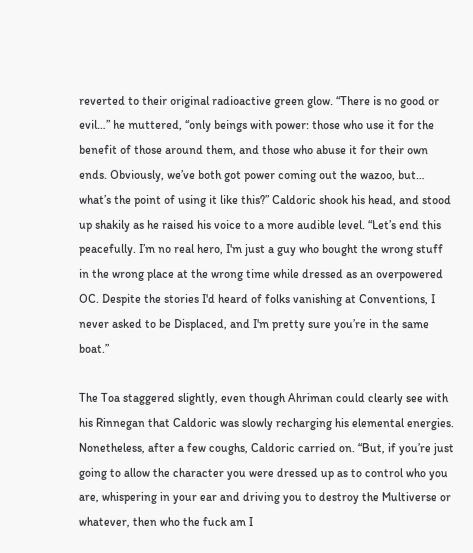reverted to their original radioactive green glow. “There is no good or evil…” he muttered, “only beings with power: those who use it for the benefit of those around them, and those who abuse it for their own ends. Obviously, we’ve both got power coming out the wazoo, but… what’s the point of using it like this?” Caldoric shook his head, and stood up shakily as he raised his voice to a more audible level. “Let’s end this peacefully. I’m no real hero, I'm just a guy who bought the wrong stuff in the wrong place at the wrong time while dressed as an overpowered OC. Despite the stories I'd heard of folks vanishing at Conventions, I never asked to be Displaced, and I'm pretty sure you’re in the same boat.”

The Toa staggered slightly, even though Ahriman could clearly see with his Rinnegan that Caldoric was slowly recharging his elemental energies. Nonetheless, after a few coughs, Caldoric carried on. “But, if you’re just going to allow the character you were dressed up as to control who you are, whispering in your ear and driving you to destroy the Multiverse or whatever, then who the fuck am I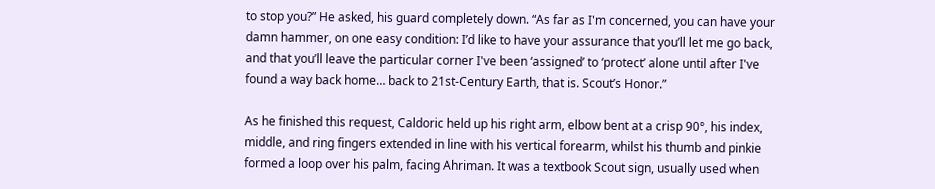to stop you?” He asked, his guard completely down. “As far as I'm concerned, you can have your damn hammer, on one easy condition: I’d like to have your assurance that you’ll let me go back, and that you’ll leave the particular corner I've been ‘assigned’ to ‘protect’ alone until after I've found a way back home… back to 21st-Century Earth, that is. Scout’s Honor.”

As he finished this request, Caldoric held up his right arm, elbow bent at a crisp 90°, his index, middle, and ring fingers extended in line with his vertical forearm, whilst his thumb and pinkie formed a loop over his palm, facing Ahriman. It was a textbook Scout sign, usually used when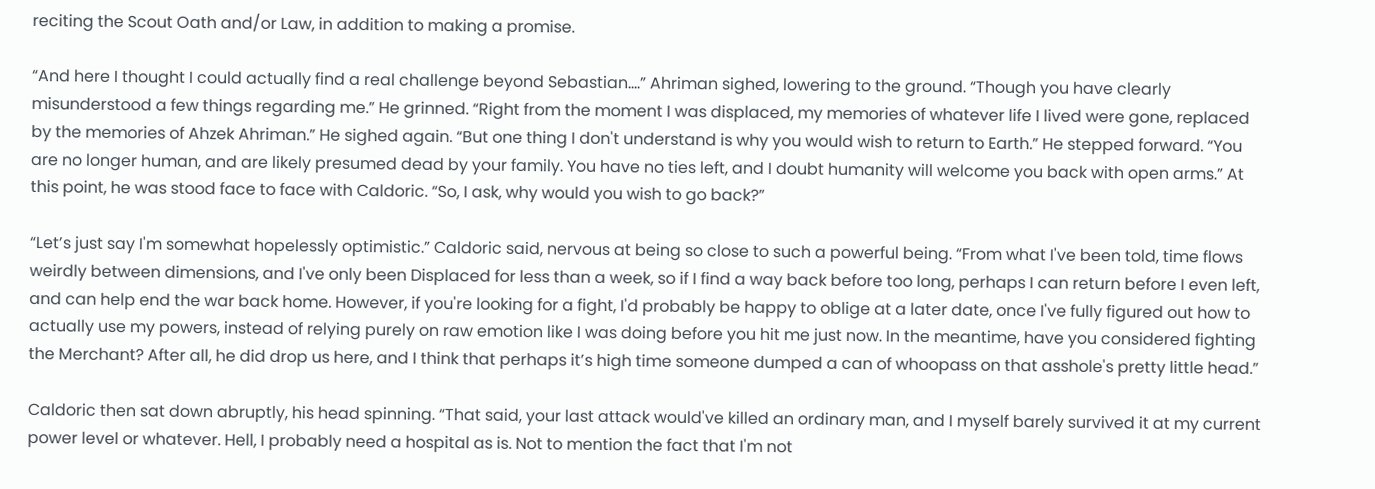reciting the Scout Oath and/or Law, in addition to making a promise.

“And here I thought I could actually find a real challenge beyond Sebastian….” Ahriman sighed, lowering to the ground. “Though you have clearly misunderstood a few things regarding me.” He grinned. “Right from the moment I was displaced, my memories of whatever life I lived were gone, replaced by the memories of Ahzek Ahriman.” He sighed again. “But one thing I don't understand is why you would wish to return to Earth.” He stepped forward. “You are no longer human, and are likely presumed dead by your family. You have no ties left, and I doubt humanity will welcome you back with open arms.” At this point, he was stood face to face with Caldoric. “So, I ask, why would you wish to go back?”

“Let’s just say I'm somewhat hopelessly optimistic.” Caldoric said, nervous at being so close to such a powerful being. “From what I've been told, time flows weirdly between dimensions, and I've only been Displaced for less than a week, so if I find a way back before too long, perhaps I can return before I even left, and can help end the war back home. However, if you're looking for a fight, I'd probably be happy to oblige at a later date, once I've fully figured out how to actually use my powers, instead of relying purely on raw emotion like I was doing before you hit me just now. In the meantime, have you considered fighting the Merchant? After all, he did drop us here, and I think that perhaps it’s high time someone dumped a can of whoopass on that asshole's pretty little head.”

Caldoric then sat down abruptly, his head spinning. “That said, your last attack would've killed an ordinary man, and I myself barely survived it at my current power level or whatever. Hell, I probably need a hospital as is. Not to mention the fact that I'm not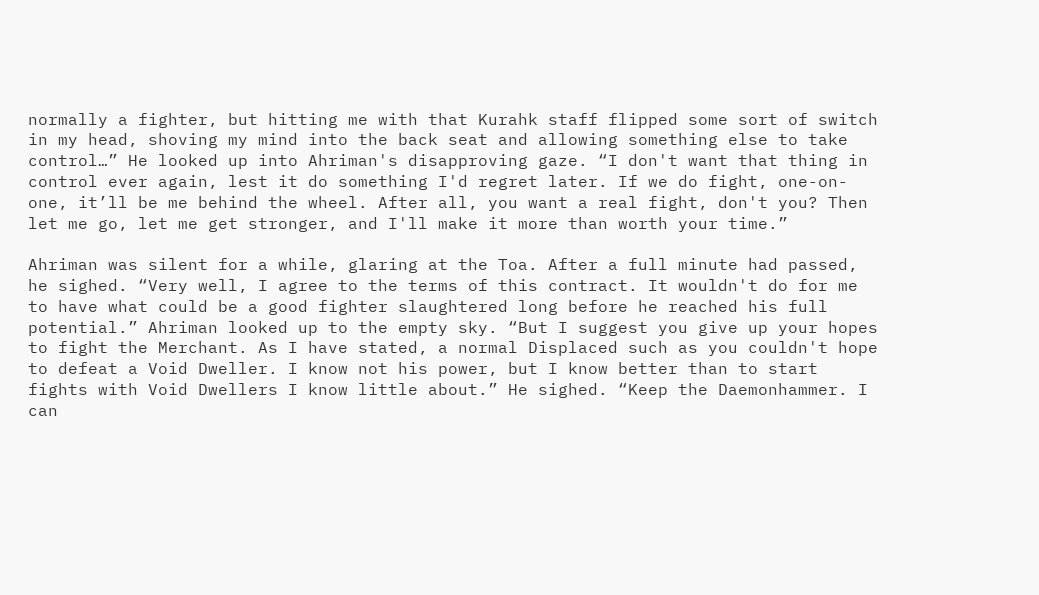normally a fighter, but hitting me with that Kurahk staff flipped some sort of switch in my head, shoving my mind into the back seat and allowing something else to take control…” He looked up into Ahriman's disapproving gaze. “I don't want that thing in control ever again, lest it do something I'd regret later. If we do fight, one-on-one, it’ll be me behind the wheel. After all, you want a real fight, don't you? Then let me go, let me get stronger, and I'll make it more than worth your time.”

Ahriman was silent for a while, glaring at the Toa. After a full minute had passed, he sighed. “Very well, I agree to the terms of this contract. It wouldn't do for me to have what could be a good fighter slaughtered long before he reached his full potential.” Ahriman looked up to the empty sky. “But I suggest you give up your hopes to fight the Merchant. As I have stated, a normal Displaced such as you couldn't hope to defeat a Void Dweller. I know not his power, but I know better than to start fights with Void Dwellers I know little about.” He sighed. “Keep the Daemonhammer. I can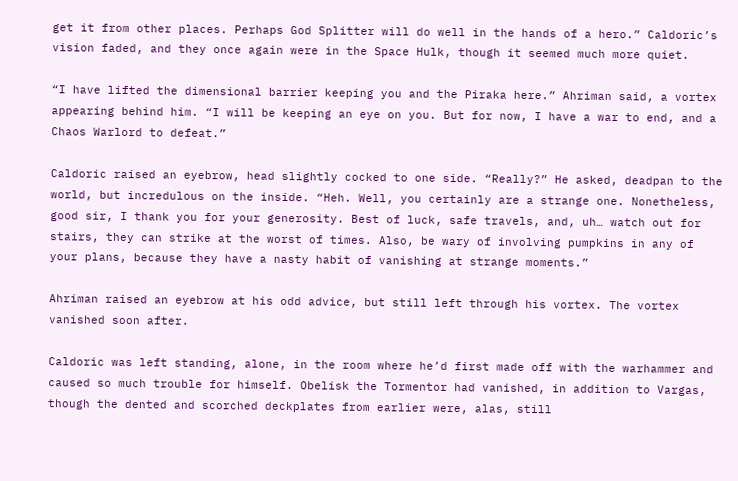get it from other places. Perhaps God Splitter will do well in the hands of a hero.” Caldoric’s vision faded, and they once again were in the Space Hulk, though it seemed much more quiet.

“I have lifted the dimensional barrier keeping you and the Piraka here.” Ahriman said, a vortex appearing behind him. “I will be keeping an eye on you. But for now, I have a war to end, and a Chaos Warlord to defeat.”

Caldoric raised an eyebrow, head slightly cocked to one side. “Really?” He asked, deadpan to the world, but incredulous on the inside. “Heh. Well, you certainly are a strange one. Nonetheless, good sir, I thank you for your generosity. Best of luck, safe travels, and, uh… watch out for stairs, they can strike at the worst of times. Also, be wary of involving pumpkins in any of your plans, because they have a nasty habit of vanishing at strange moments.”

Ahriman raised an eyebrow at his odd advice, but still left through his vortex. The vortex vanished soon after.

Caldoric was left standing, alone, in the room where he’d first made off with the warhammer and caused so much trouble for himself. Obelisk the Tormentor had vanished, in addition to Vargas, though the dented and scorched deckplates from earlier were, alas, still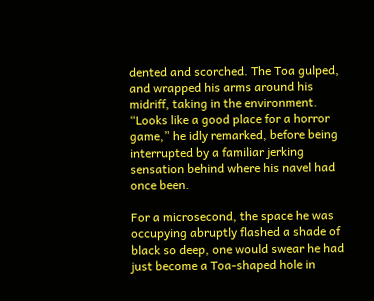dented and scorched. The Toa gulped, and wrapped his arms around his midriff, taking in the environment. “Looks like a good place for a horror game,” he idly remarked, before being interrupted by a familiar jerking sensation behind where his navel had once been.

For a microsecond, the space he was occupying abruptly flashed a shade of black so deep, one would swear he had just become a Toa-shaped hole in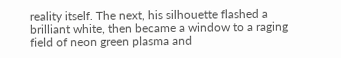reality itself. The next, his silhouette flashed a brilliant white, then became a window to a raging field of neon green plasma and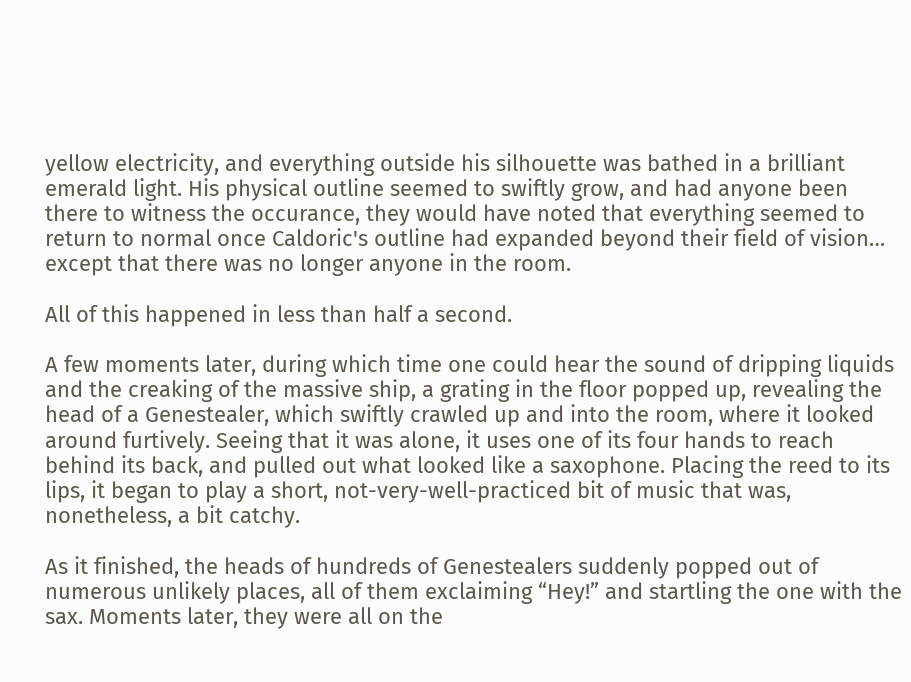yellow electricity, and everything outside his silhouette was bathed in a brilliant emerald light. His physical outline seemed to swiftly grow, and had anyone been there to witness the occurance, they would have noted that everything seemed to return to normal once Caldoric's outline had expanded beyond their field of vision… except that there was no longer anyone in the room.

All of this happened in less than half a second.

A few moments later, during which time one could hear the sound of dripping liquids and the creaking of the massive ship, a grating in the floor popped up, revealing the head of a Genestealer, which swiftly crawled up and into the room, where it looked around furtively. Seeing that it was alone, it uses one of its four hands to reach behind its back, and pulled out what looked like a saxophone. Placing the reed to its lips, it began to play a short, not-very-well-practiced bit of music that was, nonetheless, a bit catchy.

As it finished, the heads of hundreds of Genestealers suddenly popped out of numerous unlikely places, all of them exclaiming “Hey!” and startling the one with the sax. Moments later, they were all on the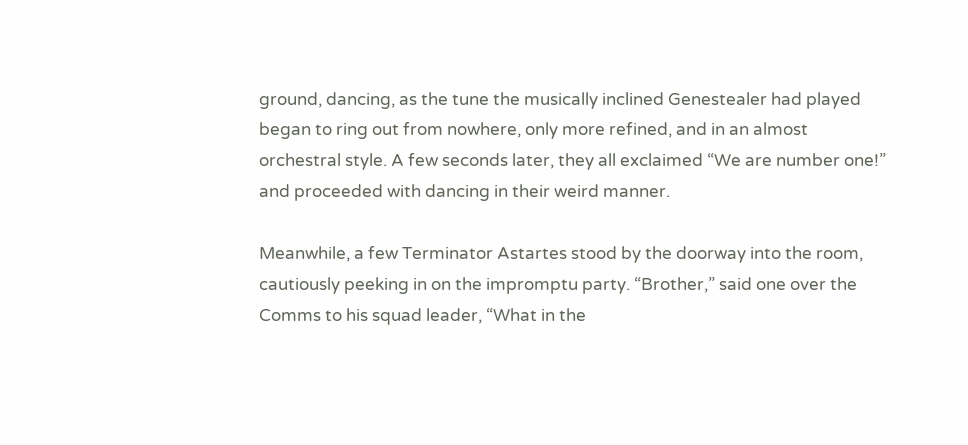ground, dancing, as the tune the musically inclined Genestealer had played began to ring out from nowhere, only more refined, and in an almost orchestral style. A few seconds later, they all exclaimed “We are number one!” and proceeded with dancing in their weird manner.

Meanwhile, a few Terminator Astartes stood by the doorway into the room, cautiously peeking in on the impromptu party. “Brother,” said one over the Comms to his squad leader, “What in the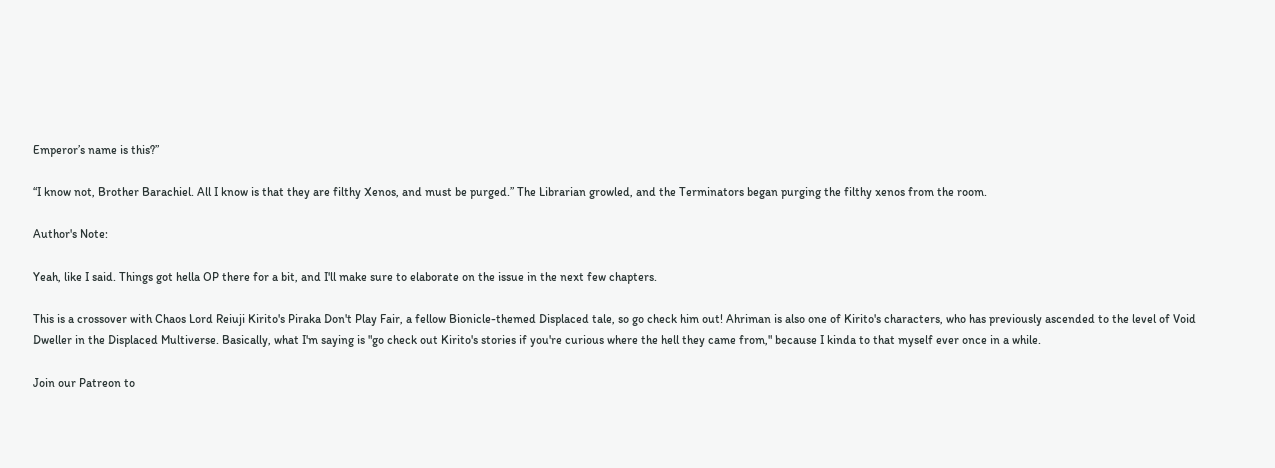Emperor’s name is this?”

“I know not, Brother Barachiel. All I know is that they are filthy Xenos, and must be purged.” The Librarian growled, and the Terminators began purging the filthy xenos from the room.

Author's Note:

Yeah, like I said. Things got hella OP there for a bit, and I'll make sure to elaborate on the issue in the next few chapters.

This is a crossover with Chaos Lord Reiuji Kirito's Piraka Don't Play Fair, a fellow Bionicle-themed Displaced tale, so go check him out! Ahriman is also one of Kirito's characters, who has previously ascended to the level of Void Dweller in the Displaced Multiverse. Basically, what I'm saying is "go check out Kirito's stories if you're curious where the hell they came from," because I kinda to that myself ever once in a while.

Join our Patreon to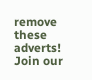remove these adverts!
Join our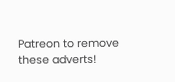Patreon to remove these adverts!